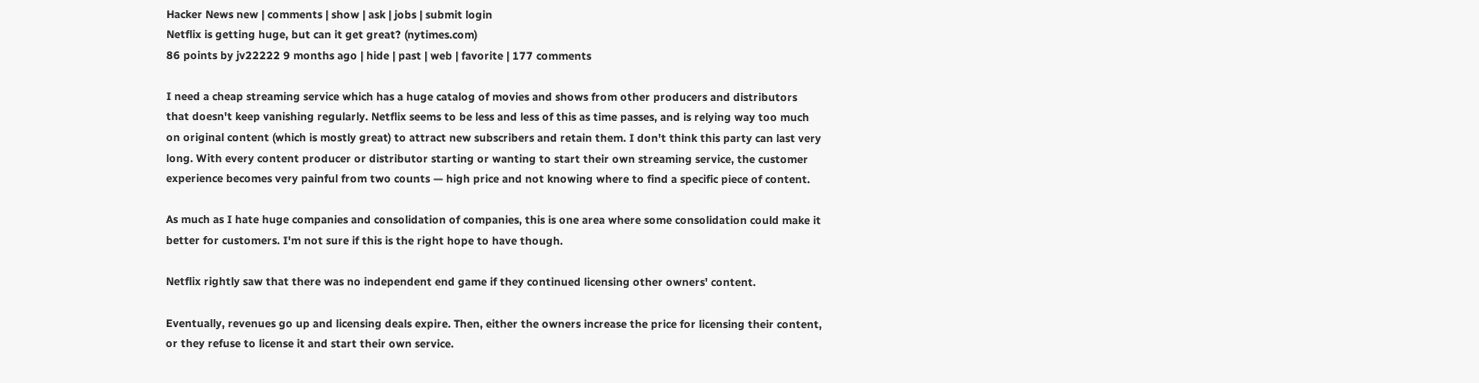Hacker News new | comments | show | ask | jobs | submit login
Netflix is getting huge, but can it get great? (nytimes.com)
86 points by jv22222 9 months ago | hide | past | web | favorite | 177 comments

I need a cheap streaming service which has a huge catalog of movies and shows from other producers and distributors that doesn't keep vanishing regularly. Netflix seems to be less and less of this as time passes, and is relying way too much on original content (which is mostly great) to attract new subscribers and retain them. I don't think this party can last very long. With every content producer or distributor starting or wanting to start their own streaming service, the customer experience becomes very painful from two counts — high price and not knowing where to find a specific piece of content.

As much as I hate huge companies and consolidation of companies, this is one area where some consolidation could make it better for customers. I'm not sure if this is the right hope to have though.

Netflix rightly saw that there was no independent end game if they continued licensing other owners' content.

Eventually, revenues go up and licensing deals expire. Then, either the owners increase the price for licensing their content, or they refuse to license it and start their own service.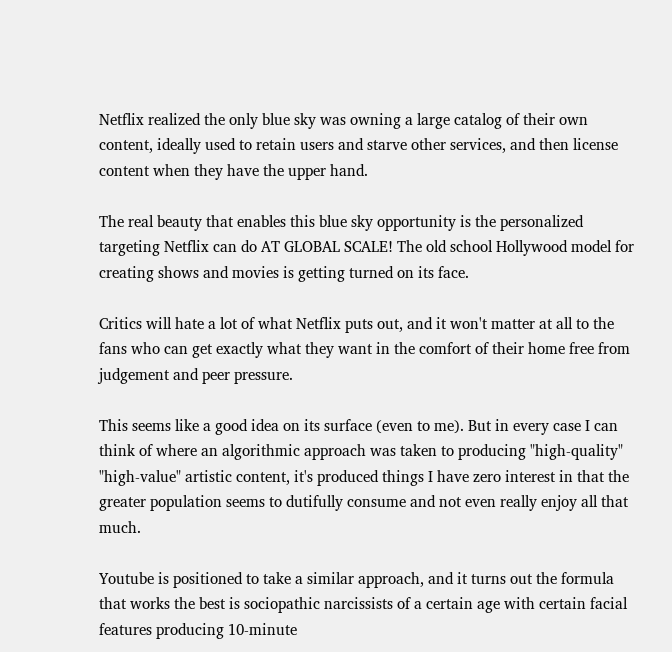Netflix realized the only blue sky was owning a large catalog of their own content, ideally used to retain users and starve other services, and then license content when they have the upper hand.

The real beauty that enables this blue sky opportunity is the personalized targeting Netflix can do AT GLOBAL SCALE! The old school Hollywood model for creating shows and movies is getting turned on its face.

Critics will hate a lot of what Netflix puts out, and it won't matter at all to the fans who can get exactly what they want in the comfort of their home free from judgement and peer pressure.

This seems like a good idea on its surface (even to me). But in every case I can think of where an algorithmic approach was taken to producing "high-quality" "high-value" artistic content, it's produced things I have zero interest in that the greater population seems to dutifully consume and not even really enjoy all that much.

Youtube is positioned to take a similar approach, and it turns out the formula that works the best is sociopathic narcissists of a certain age with certain facial features producing 10-minute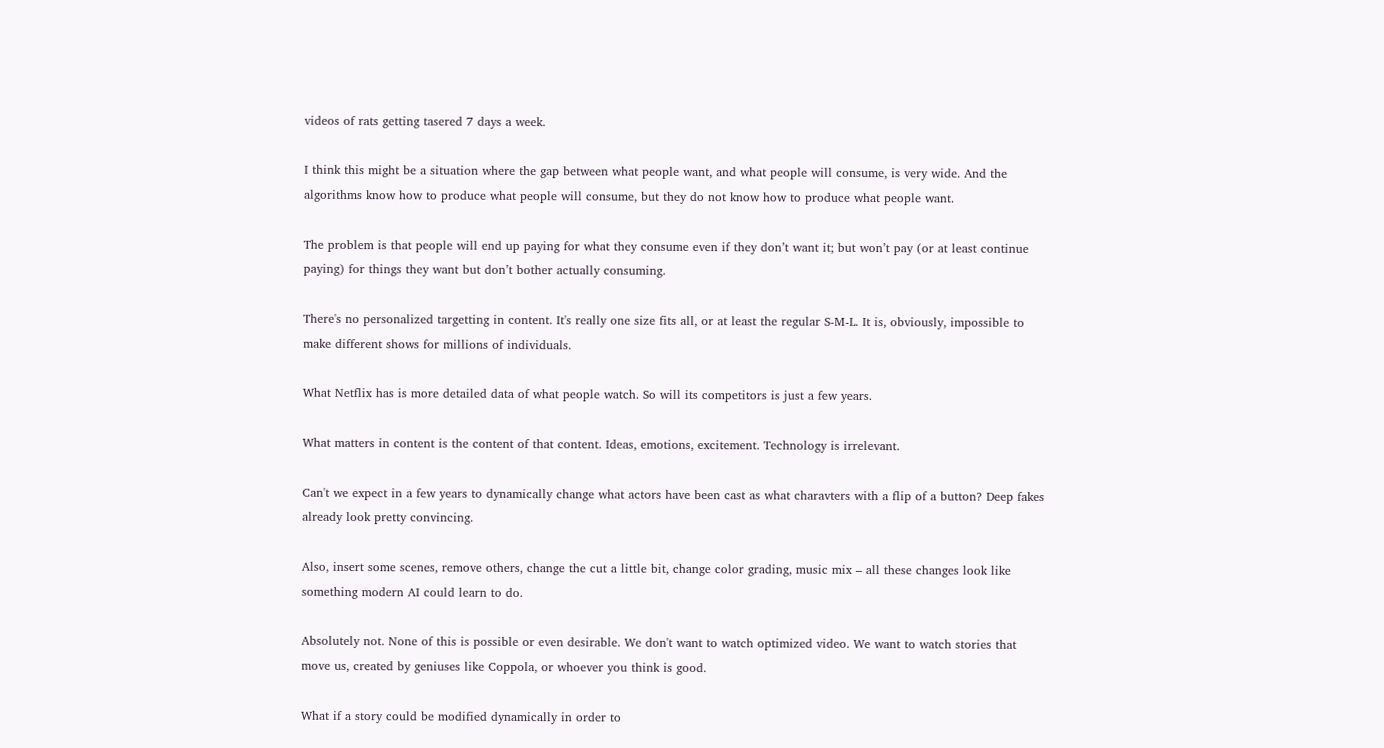videos of rats getting tasered 7 days a week.

I think this might be a situation where the gap between what people want, and what people will consume, is very wide. And the algorithms know how to produce what people will consume, but they do not know how to produce what people want.

The problem is that people will end up paying for what they consume even if they don’t want it; but won’t pay (or at least continue paying) for things they want but don’t bother actually consuming.

There's no personalized targetting in content. It's really one size fits all, or at least the regular S-M-L. It is, obviously, impossible to make different shows for millions of individuals.

What Netflix has is more detailed data of what people watch. So will its competitors is just a few years.

What matters in content is the content of that content. Ideas, emotions, excitement. Technology is irrelevant.

Can't we expect in a few years to dynamically change what actors have been cast as what charavters with a flip of a button? Deep fakes already look pretty convincing.

Also, insert some scenes, remove others, change the cut a little bit, change color grading, music mix – all these changes look like something modern AI could learn to do.

Absolutely not. None of this is possible or even desirable. We don't want to watch optimized video. We want to watch stories that move us, created by geniuses like Coppola, or whoever you think is good.

What if a story could be modified dynamically in order to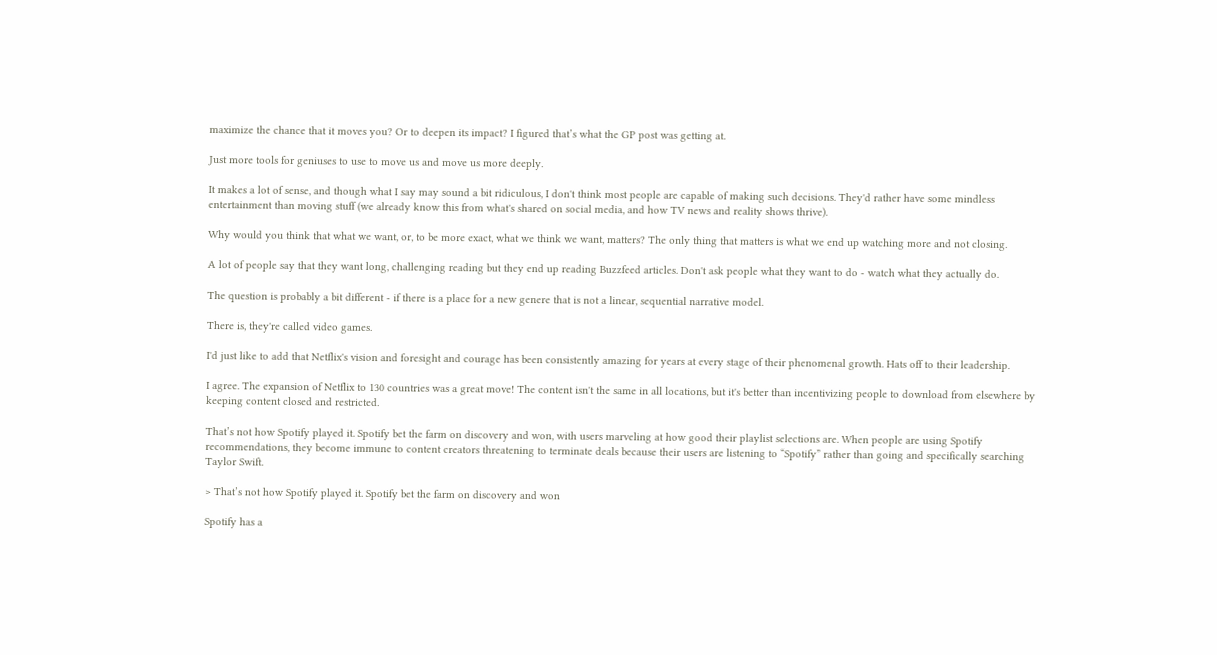maximize the chance that it moves you? Or to deepen its impact? I figured that’s what the GP post was getting at.

Just more tools for geniuses to use to move us and move us more deeply.

It makes a lot of sense, and though what I say may sound a bit ridiculous, I don't think most people are capable of making such decisions. They'd rather have some mindless entertainment than moving stuff (we already know this from what's shared on social media, and how TV news and reality shows thrive).

Why would you think that what we want, or, to be more exact, what we think we want, matters? The only thing that matters is what we end up watching more and not closing.

A lot of people say that they want long, challenging reading but they end up reading Buzzfeed articles. Don't ask people what they want to do - watch what they actually do.

The question is probably a bit different - if there is a place for a new genere that is not a linear, sequential narrative model.

There is, they're called video games.

I'd just like to add that Netflix's vision and foresight and courage has been consistently amazing for years at every stage of their phenomenal growth. Hats off to their leadership.

I agree. The expansion of Netflix to 130 countries was a great move! The content isn't the same in all locations, but it's better than incentivizing people to download from elsewhere by keeping content closed and restricted.

That’s not how Spotify played it. Spotify bet the farm on discovery and won, with users marveling at how good their playlist selections are. When people are using Spotify recommendations, they become immune to content creators threatening to terminate deals because their users are listening to “Spotify” rather than going and specifically searching Taylor Swift.

> That’s not how Spotify played it. Spotify bet the farm on discovery and won

Spotify has a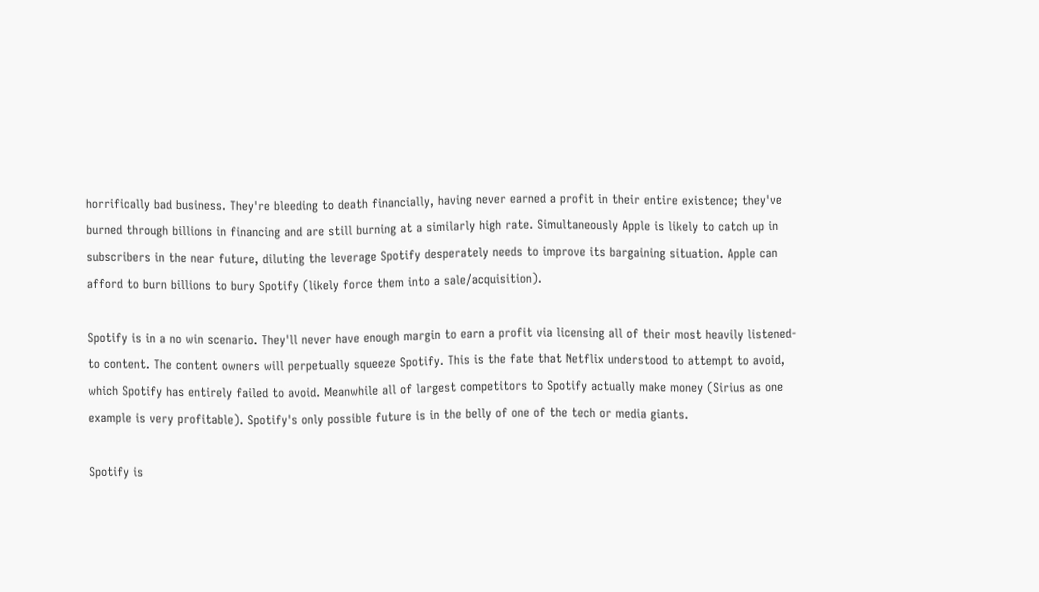horrifically bad business. They're bleeding to death financially, having never earned a profit in their entire existence; they've burned through billions in financing and are still burning at a similarly high rate. Simultaneously Apple is likely to catch up in subscribers in the near future, diluting the leverage Spotify desperately needs to improve its bargaining situation. Apple can afford to burn billions to bury Spotify (likely force them into a sale/acquisition).

Spotify is in a no win scenario. They'll never have enough margin to earn a profit via licensing all of their most heavily listened-to content. The content owners will perpetually squeeze Spotify. This is the fate that Netflix understood to attempt to avoid, which Spotify has entirely failed to avoid. Meanwhile all of largest competitors to Spotify actually make money (Sirius as one example is very profitable). Spotify's only possible future is in the belly of one of the tech or media giants.

Spotify is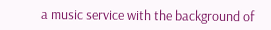a music service with the background of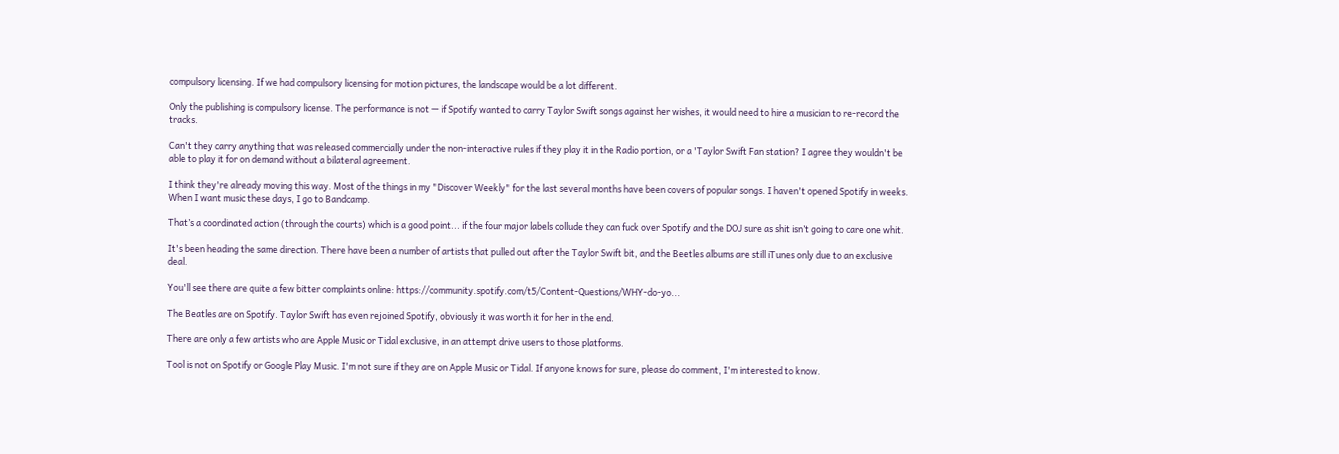compulsory licensing. If we had compulsory licensing for motion pictures, the landscape would be a lot different.

Only the publishing is compulsory license. The performance is not — if Spotify wanted to carry Taylor Swift songs against her wishes, it would need to hire a musician to re-record the tracks.

Can't they carry anything that was released commercially under the non-interactive rules if they play it in the Radio portion, or a 'Taylor Swift Fan station? I agree they wouldn't be able to play it for on demand without a bilateral agreement.

I think they're already moving this way. Most of the things in my "Discover Weekly" for the last several months have been covers of popular songs. I haven't opened Spotify in weeks. When I want music these days, I go to Bandcamp.

That’s a coordinated action (through the courts) which is a good point... if the four major labels collude they can fuck over Spotify and the DOJ sure as shit isn’t going to care one whit.

It's been heading the same direction. There have been a number of artists that pulled out after the Taylor Swift bit, and the Beetles albums are still iTunes only due to an exclusive deal.

You'll see there are quite a few bitter complaints online: https://community.spotify.com/t5/Content-Questions/WHY-do-yo...

The Beatles are on Spotify. Taylor Swift has even rejoined Spotify, obviously it was worth it for her in the end.

There are only a few artists who are Apple Music or Tidal exclusive, in an attempt drive users to those platforms.

Tool is not on Spotify or Google Play Music. I'm not sure if they are on Apple Music or Tidal. If anyone knows for sure, please do comment, I'm interested to know.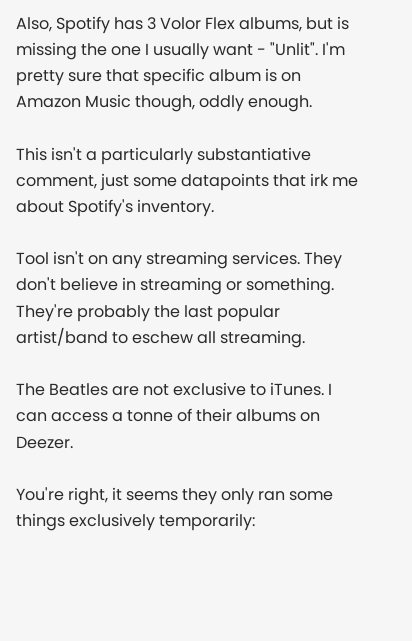Also, Spotify has 3 Volor Flex albums, but is missing the one I usually want - "Unlit". I'm pretty sure that specific album is on Amazon Music though, oddly enough.

This isn't a particularly substantiative comment, just some datapoints that irk me about Spotify's inventory.

Tool isn't on any streaming services. They don't believe in streaming or something. They're probably the last popular artist/band to eschew all streaming.

The Beatles are not exclusive to iTunes. I can access a tonne of their albums on Deezer.

You're right, it seems they only ran some things exclusively temporarily: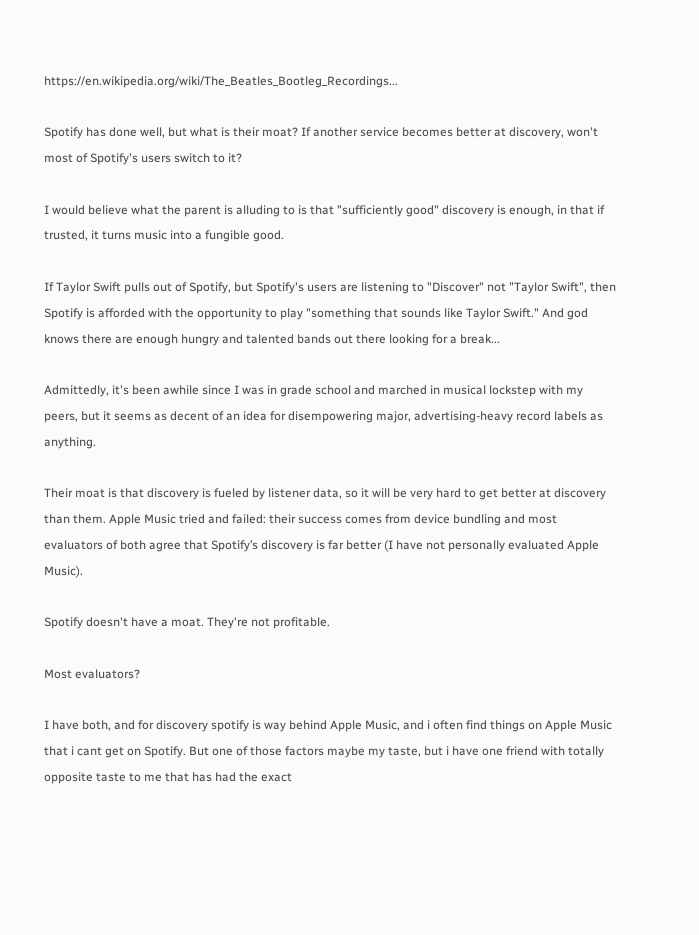https://en.wikipedia.org/wiki/The_Beatles_Bootleg_Recordings...

Spotify has done well, but what is their moat? If another service becomes better at discovery, won't most of Spotify's users switch to it?

I would believe what the parent is alluding to is that "sufficiently good" discovery is enough, in that if trusted, it turns music into a fungible good.

If Taylor Swift pulls out of Spotify, but Spotify's users are listening to "Discover" not "Taylor Swift", then Spotify is afforded with the opportunity to play "something that sounds like Taylor Swift." And god knows there are enough hungry and talented bands out there looking for a break...

Admittedly, it's been awhile since I was in grade school and marched in musical lockstep with my peers, but it seems as decent of an idea for disempowering major, advertising-heavy record labels as anything.

Their moat is that discovery is fueled by listener data, so it will be very hard to get better at discovery than them. Apple Music tried and failed: their success comes from device bundling and most evaluators of both agree that Spotify’s discovery is far better (I have not personally evaluated Apple Music).

Spotify doesn't have a moat. They're not profitable.

Most evaluators?

I have both, and for discovery spotify is way behind Apple Music, and i often find things on Apple Music that i cant get on Spotify. But one of those factors maybe my taste, but i have one friend with totally opposite taste to me that has had the exact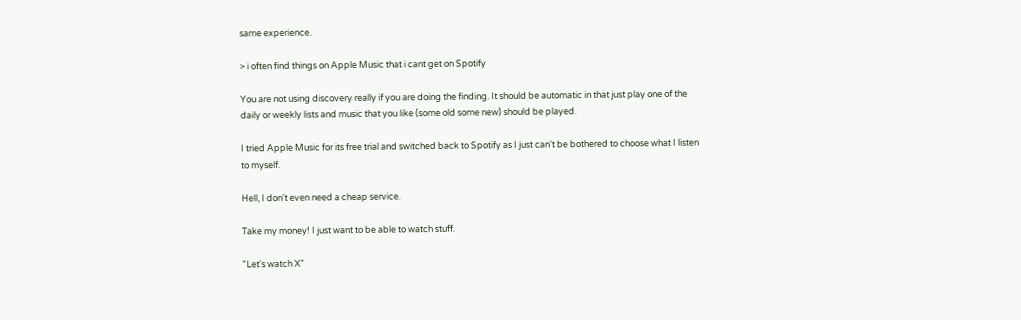same experience.

> i often find things on Apple Music that i cant get on Spotify

You are not using discovery really if you are doing the finding. It should be automatic in that just play one of the daily or weekly lists and music that you like (some old some new) should be played.

I tried Apple Music for its free trial and switched back to Spotify as I just can't be bothered to choose what I listen to myself.

Hell, I don't even need a cheap service.

Take my money! I just want to be able to watch stuff.

"Let's watch X"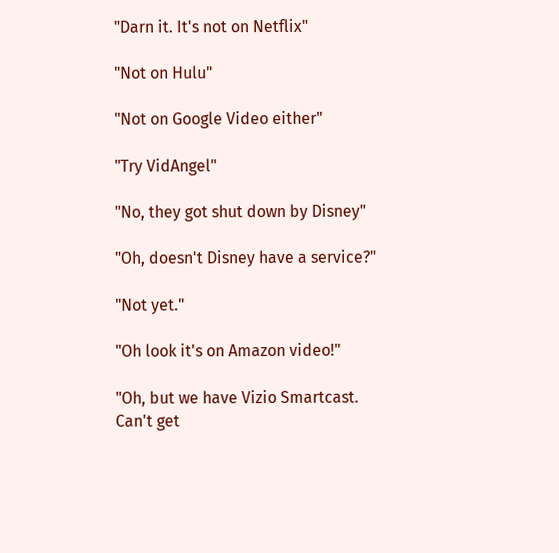"Darn it. It's not on Netflix"

"Not on Hulu"

"Not on Google Video either"

"Try VidAngel"

"No, they got shut down by Disney"

"Oh, doesn't Disney have a service?"

"Not yet."

"Oh look it's on Amazon video!"

"Oh, but we have Vizio Smartcast. Can't get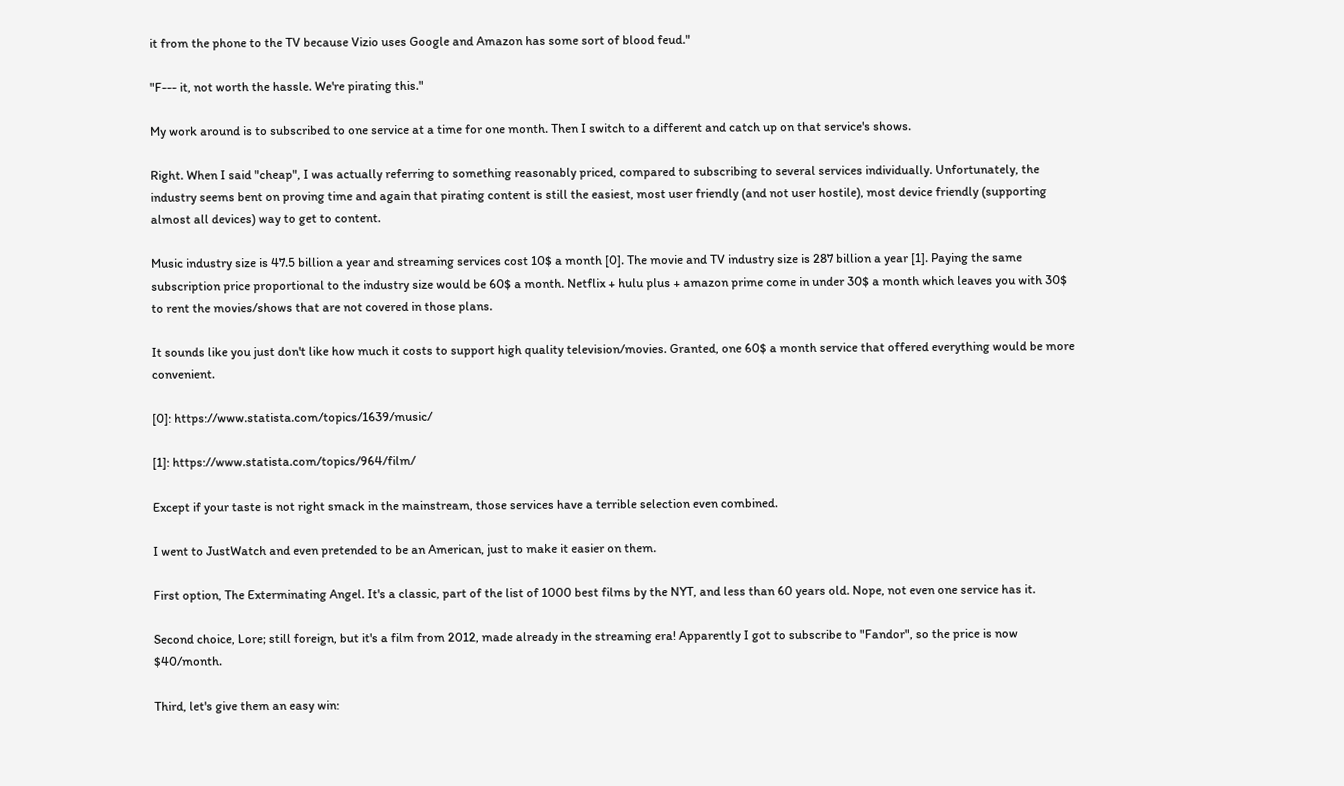it from the phone to the TV because Vizio uses Google and Amazon has some sort of blood feud."

"F--- it, not worth the hassle. We're pirating this."

My work around is to subscribed to one service at a time for one month. Then I switch to a different and catch up on that service's shows.

Right. When I said "cheap", I was actually referring to something reasonably priced, compared to subscribing to several services individually. Unfortunately, the industry seems bent on proving time and again that pirating content is still the easiest, most user friendly (and not user hostile), most device friendly (supporting almost all devices) way to get to content.

Music industry size is 47.5 billion a year and streaming services cost 10$ a month [0]. The movie and TV industry size is 287 billion a year [1]. Paying the same subscription price proportional to the industry size would be 60$ a month. Netflix + hulu plus + amazon prime come in under 30$ a month which leaves you with 30$ to rent the movies/shows that are not covered in those plans.

It sounds like you just don't like how much it costs to support high quality television/movies. Granted, one 60$ a month service that offered everything would be more convenient.

[0]: https://www.statista.com/topics/1639/music/

[1]: https://www.statista.com/topics/964/film/

Except if your taste is not right smack in the mainstream, those services have a terrible selection even combined.

I went to JustWatch and even pretended to be an American, just to make it easier on them.

First option, The Exterminating Angel. It's a classic, part of the list of 1000 best films by the NYT, and less than 60 years old. Nope, not even one service has it.

Second choice, Lore; still foreign, but it's a film from 2012, made already in the streaming era! Apparently I got to subscribe to "Fandor", so the price is now $40/month.

Third, let's give them an easy win: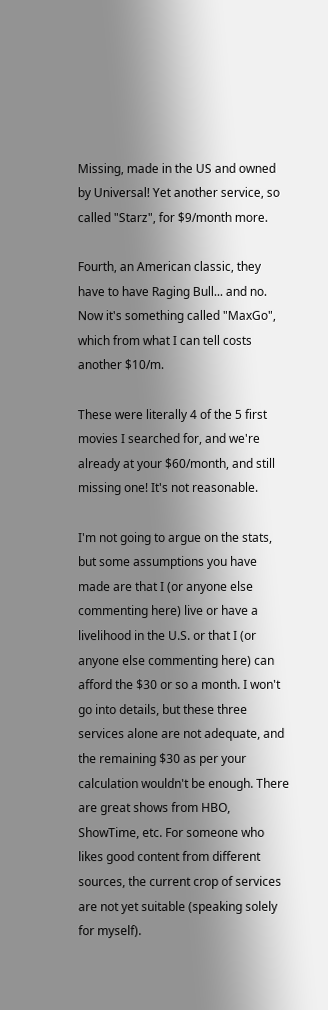Missing, made in the US and owned by Universal! Yet another service, so called "Starz", for $9/month more.

Fourth, an American classic, they have to have Raging Bull... and no. Now it's something called "MaxGo", which from what I can tell costs another $10/m.

These were literally 4 of the 5 first movies I searched for, and we're already at your $60/month, and still missing one! It's not reasonable.

I'm not going to argue on the stats, but some assumptions you have made are that I (or anyone else commenting here) live or have a livelihood in the U.S. or that I (or anyone else commenting here) can afford the $30 or so a month. I won't go into details, but these three services alone are not adequate, and the remaining $30 as per your calculation wouldn't be enough. There are great shows from HBO, ShowTime, etc. For someone who likes good content from different sources, the current crop of services are not yet suitable (speaking solely for myself).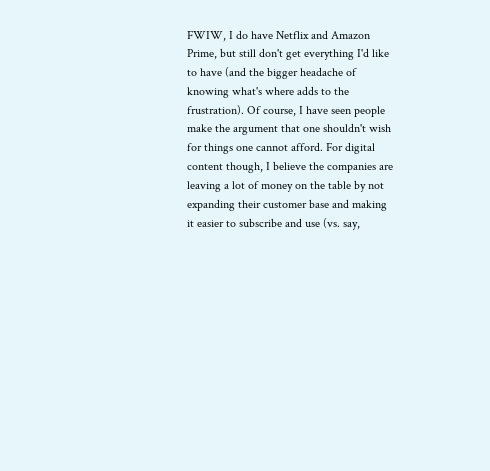FWIW, I do have Netflix and Amazon Prime, but still don't get everything I'd like to have (and the bigger headache of knowing what's where adds to the frustration). Of course, I have seen people make the argument that one shouldn't wish for things one cannot afford. For digital content though, I believe the companies are leaving a lot of money on the table by not expanding their customer base and making it easier to subscribe and use (vs. say,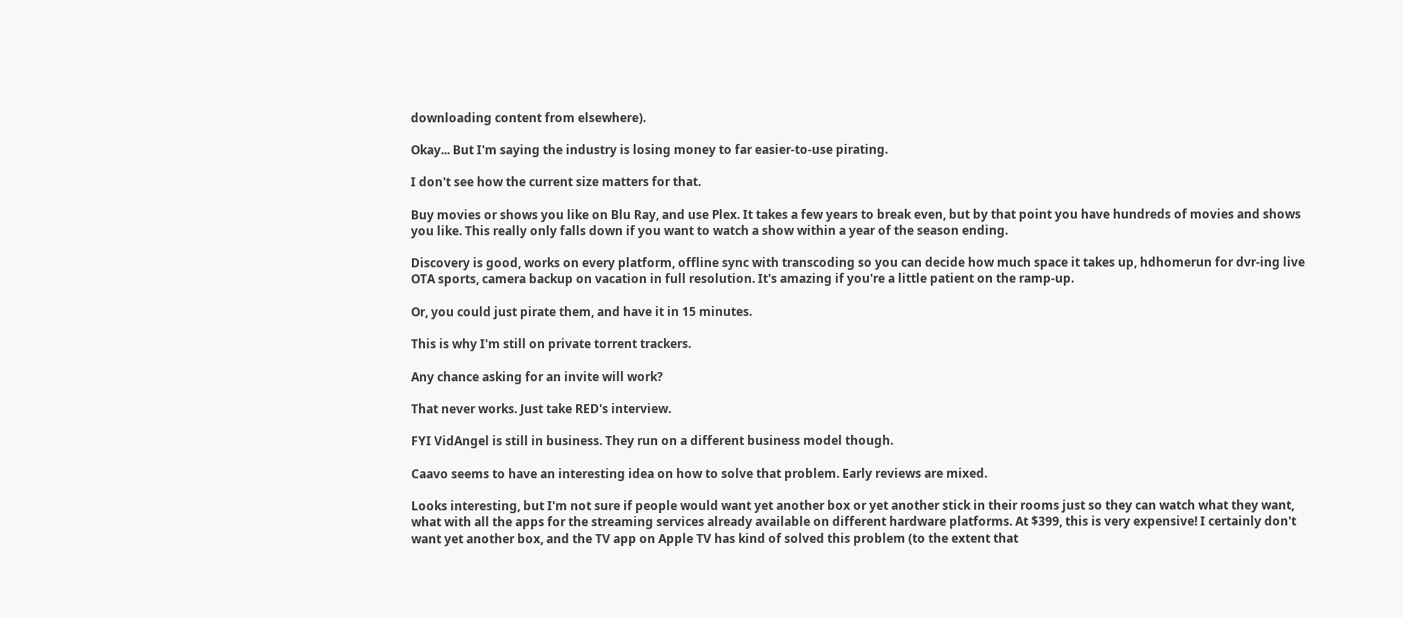downloading content from elsewhere).

Okay... But I'm saying the industry is losing money to far easier-to-use pirating.

I don't see how the current size matters for that.

Buy movies or shows you like on Blu Ray, and use Plex. It takes a few years to break even, but by that point you have hundreds of movies and shows you like. This really only falls down if you want to watch a show within a year of the season ending.

Discovery is good, works on every platform, offline sync with transcoding so you can decide how much space it takes up, hdhomerun for dvr-ing live OTA sports, camera backup on vacation in full resolution. It's amazing if you're a little patient on the ramp-up.

Or, you could just pirate them, and have it in 15 minutes.

This is why I'm still on private torrent trackers.

Any chance asking for an invite will work?

That never works. Just take RED's interview.

FYI VidAngel is still in business. They run on a different business model though.

Caavo seems to have an interesting idea on how to solve that problem. Early reviews are mixed.

Looks interesting, but I'm not sure if people would want yet another box or yet another stick in their rooms just so they can watch what they want, what with all the apps for the streaming services already available on different hardware platforms. At $399, this is very expensive! I certainly don't want yet another box, and the TV app on Apple TV has kind of solved this problem (to the extent that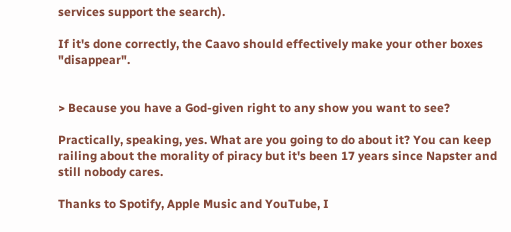services support the search).

If it's done correctly, the Caavo should effectively make your other boxes "disappear".


> Because you have a God-given right to any show you want to see?

Practically, speaking, yes. What are you going to do about it? You can keep railing about the morality of piracy but it's been 17 years since Napster and still nobody cares.

Thanks to Spotify, Apple Music and YouTube, I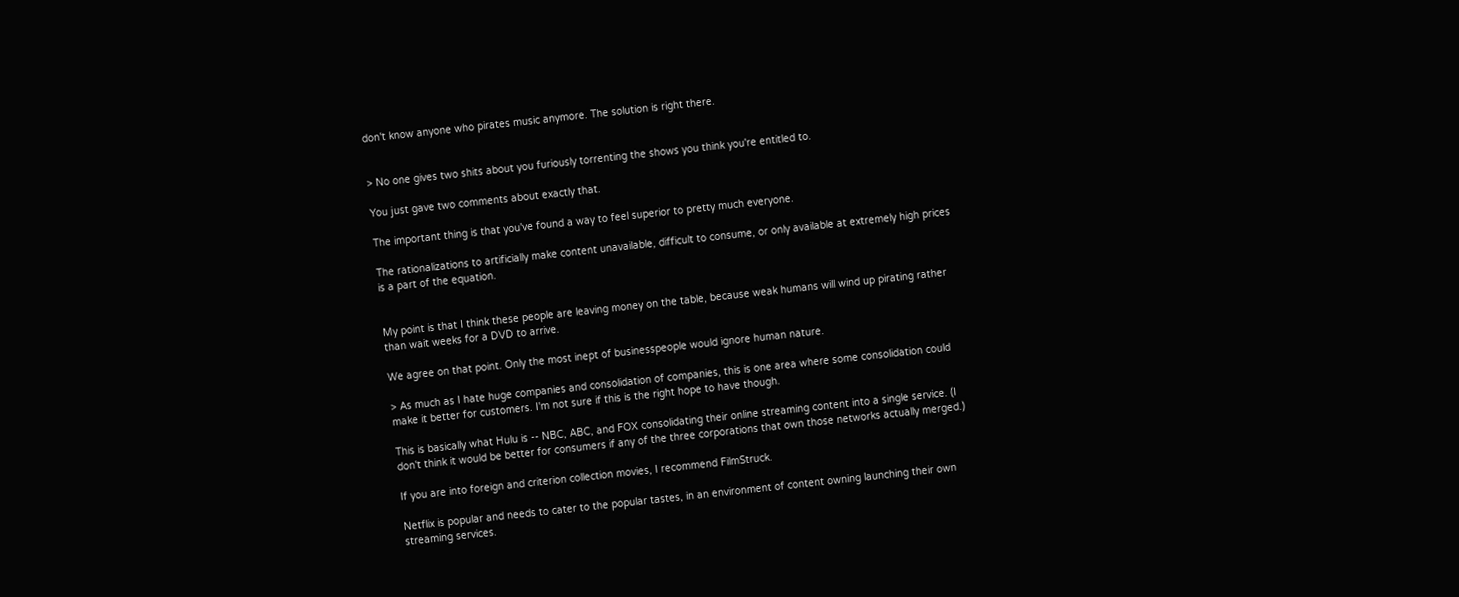don't know anyone who pirates music anymore. The solution is right there.


> No one gives two shits about you furiously torrenting the shows you think you're entitled to.

You just gave two comments about exactly that.

The important thing is that you've found a way to feel superior to pretty much everyone.

The rationalizations to artificially make content unavailable, difficult to consume, or only available at extremely high prices is a part of the equation.


My point is that I think these people are leaving money on the table, because weak humans will wind up pirating rather than wait weeks for a DVD to arrive.

We agree on that point. Only the most inept of businesspeople would ignore human nature.

> As much as I hate huge companies and consolidation of companies, this is one area where some consolidation could make it better for customers. I'm not sure if this is the right hope to have though.

This is basically what Hulu is -- NBC, ABC, and FOX consolidating their online streaming content into a single service. (I don't think it would be better for consumers if any of the three corporations that own those networks actually merged.)

If you are into foreign and criterion collection movies, I recommend FilmStruck.

Netflix is popular and needs to cater to the popular tastes, in an environment of content owning launching their own streaming services.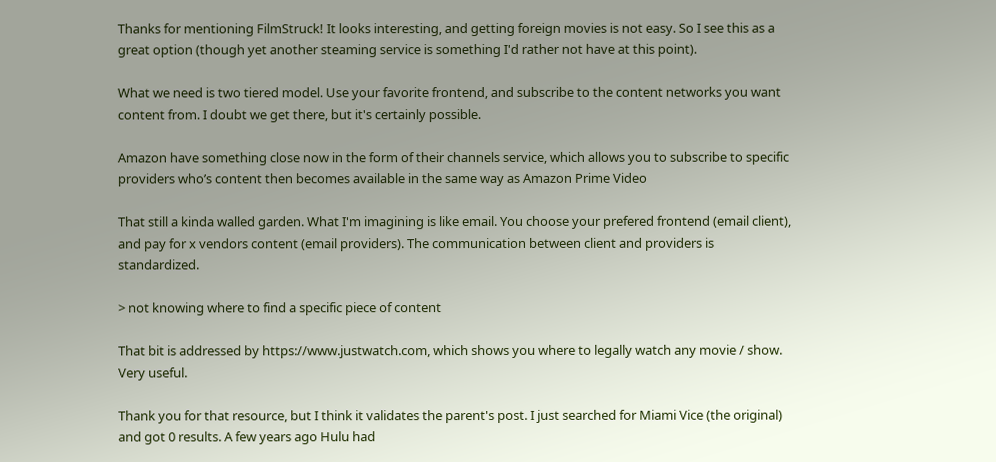Thanks for mentioning FilmStruck! It looks interesting, and getting foreign movies is not easy. So I see this as a great option (though yet another steaming service is something I'd rather not have at this point).

What we need is two tiered model. Use your favorite frontend, and subscribe to the content networks you want content from. I doubt we get there, but it's certainly possible.

Amazon have something close now in the form of their channels service, which allows you to subscribe to specific providers who’s content then becomes available in the same way as Amazon Prime Video

That still a kinda walled garden. What I'm imagining is like email. You choose your prefered frontend (email client), and pay for x vendors content (email providers). The communication between client and providers is standardized.

> not knowing where to find a specific piece of content

That bit is addressed by https://www.justwatch.com, which shows you where to legally watch any movie / show. Very useful.

Thank you for that resource, but I think it validates the parent's post. I just searched for Miami Vice (the original) and got 0 results. A few years ago Hulu had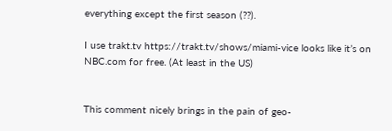everything except the first season (??).

I use trakt.tv https://trakt.tv/shows/miami-vice looks like it’s on NBC.com for free. (At least in the US)


This comment nicely brings in the pain of geo-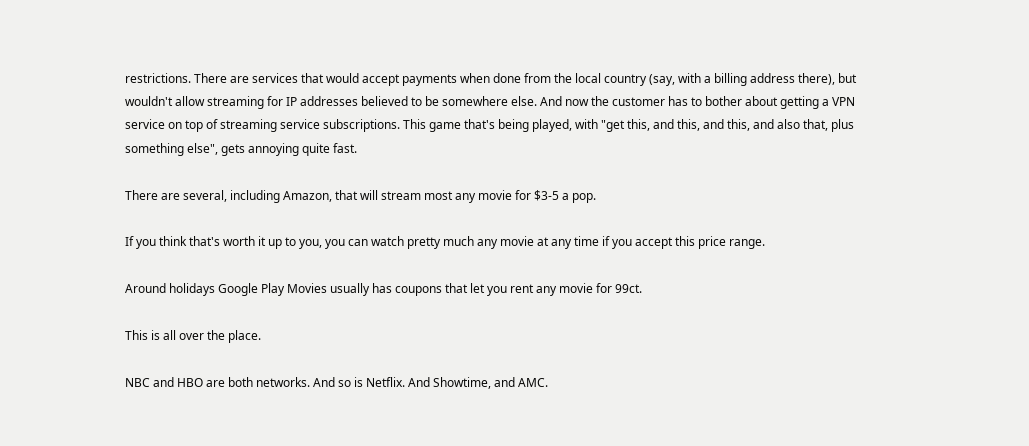restrictions. There are services that would accept payments when done from the local country (say, with a billing address there), but wouldn't allow streaming for IP addresses believed to be somewhere else. And now the customer has to bother about getting a VPN service on top of streaming service subscriptions. This game that's being played, with "get this, and this, and this, and also that, plus something else", gets annoying quite fast.

There are several, including Amazon, that will stream most any movie for $3-5 a pop.

If you think that's worth it up to you, you can watch pretty much any movie at any time if you accept this price range.

Around holidays Google Play Movies usually has coupons that let you rent any movie for 99ct.

This is all over the place.

NBC and HBO are both networks. And so is Netflix. And Showtime, and AMC.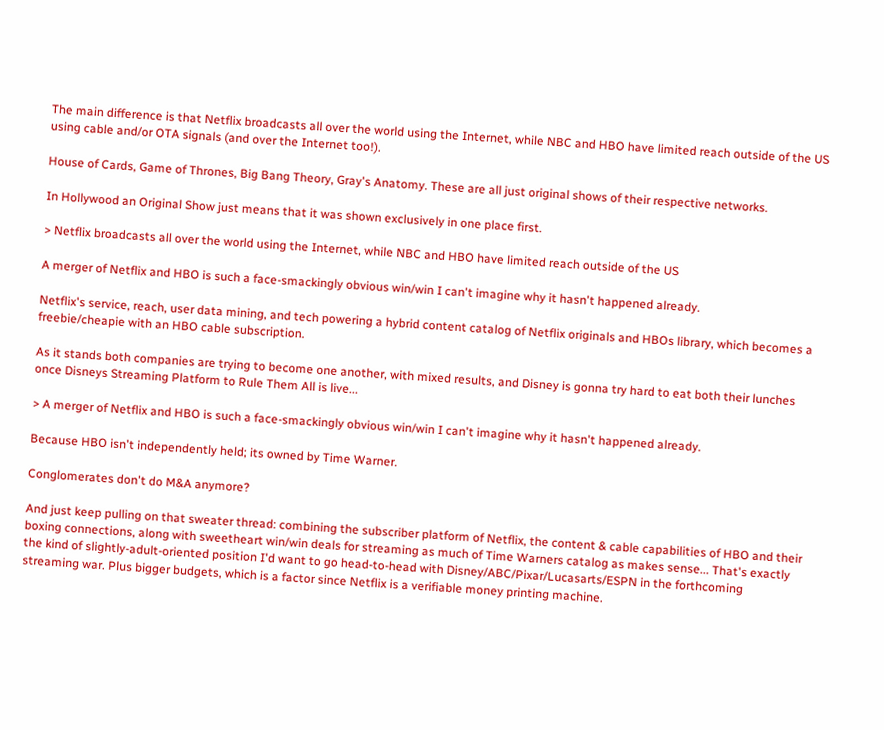The main difference is that Netflix broadcasts all over the world using the Internet, while NBC and HBO have limited reach outside of the US using cable and/or OTA signals (and over the Internet too!).

House of Cards, Game of Thrones, Big Bang Theory, Gray's Anatomy. These are all just original shows of their respective networks.

In Hollywood an Original Show just means that it was shown exclusively in one place first.

> Netflix broadcasts all over the world using the Internet, while NBC and HBO have limited reach outside of the US

A merger of Netflix and HBO is such a face-smackingly obvious win/win I can't imagine why it hasn't happened already.

Netflix's service, reach, user data mining, and tech powering a hybrid content catalog of Netflix originals and HBOs library, which becomes a freebie/cheapie with an HBO cable subscription.

As it stands both companies are trying to become one another, with mixed results, and Disney is gonna try hard to eat both their lunches once Disneys Streaming Platform to Rule Them All is live...

> A merger of Netflix and HBO is such a face-smackingly obvious win/win I can't imagine why it hasn't happened already.

Because HBO isn't independently held; its owned by Time Warner.

Conglomerates don't do M&A anymore?

And just keep pulling on that sweater thread: combining the subscriber platform of Netflix, the content & cable capabilities of HBO and their boxing connections, along with sweetheart win/win deals for streaming as much of Time Warners catalog as makes sense... That's exactly the kind of slightly-adult-oriented position I'd want to go head-to-head with Disney/ABC/Pixar/Lucasarts/ESPN in the forthcoming streaming war. Plus bigger budgets, which is a factor since Netflix is a verifiable money printing machine.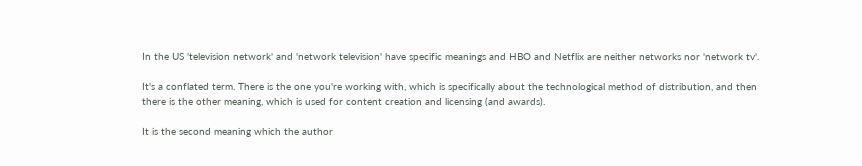In the US 'television network' and 'network television' have specific meanings and HBO and Netflix are neither networks nor 'network tv'.

It's a conflated term. There is the one you're working with, which is specifically about the technological method of distribution, and then there is the other meaning, which is used for content creation and licensing (and awards).

It is the second meaning which the author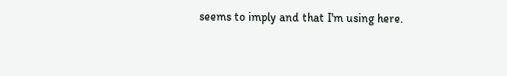seems to imply and that I'm using here.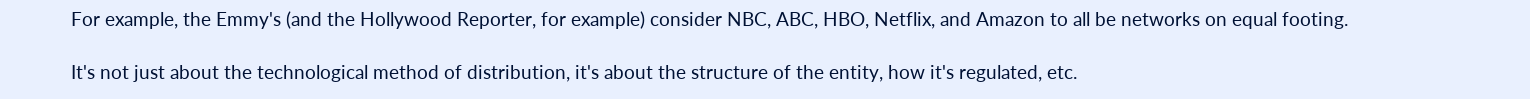For example, the Emmy's (and the Hollywood Reporter, for example) consider NBC, ABC, HBO, Netflix, and Amazon to all be networks on equal footing.

It's not just about the technological method of distribution, it's about the structure of the entity, how it's regulated, etc.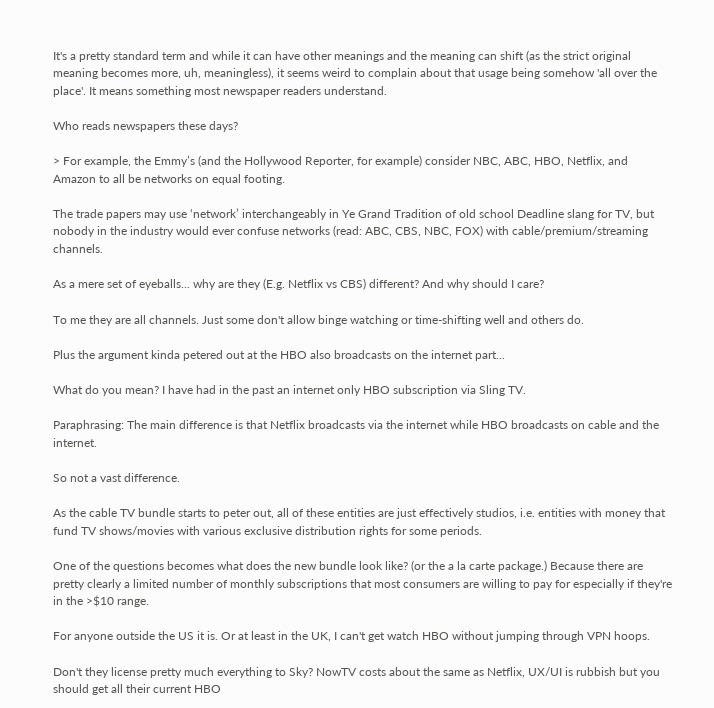It's a pretty standard term and while it can have other meanings and the meaning can shift (as the strict original meaning becomes more, uh, meaningless), it seems weird to complain about that usage being somehow 'all over the place'. It means something most newspaper readers understand.

Who reads newspapers these days?

> For example, the Emmy’s (and the Hollywood Reporter, for example) consider NBC, ABC, HBO, Netflix, and Amazon to all be networks on equal footing.

The trade papers may use ‘network’ interchangeably in Ye Grand Tradition of old school Deadline slang for TV, but nobody in the industry would ever confuse networks (read: ABC, CBS, NBC, FOX) with cable/premium/streaming channels.

As a mere set of eyeballs... why are they (E.g. Netflix vs CBS) different? And why should I care?

To me they are all channels. Just some don't allow binge watching or time-shifting well and others do.

Plus the argument kinda petered out at the HBO also broadcasts on the internet part...

What do you mean? I have had in the past an internet only HBO subscription via Sling TV.

Paraphrasing: The main difference is that Netflix broadcasts via the internet while HBO broadcasts on cable and the internet.

So not a vast difference.

As the cable TV bundle starts to peter out, all of these entities are just effectively studios, i.e. entities with money that fund TV shows/movies with various exclusive distribution rights for some periods.

One of the questions becomes what does the new bundle look like? (or the a la carte package.) Because there are pretty clearly a limited number of monthly subscriptions that most consumers are willing to pay for especially if they're in the >$10 range.

For anyone outside the US it is. Or at least in the UK, I can't get watch HBO without jumping through VPN hoops.

Don't they license pretty much everything to Sky? NowTV costs about the same as Netflix, UX/UI is rubbish but you should get all their current HBO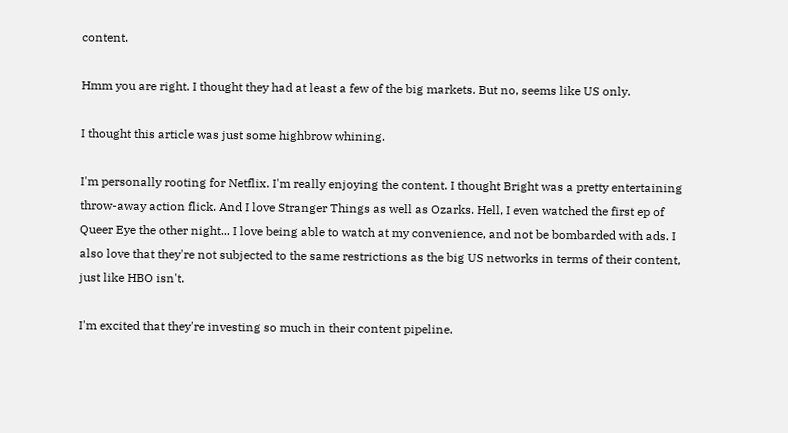content.

Hmm you are right. I thought they had at least a few of the big markets. But no, seems like US only.

I thought this article was just some highbrow whining.

I'm personally rooting for Netflix. I'm really enjoying the content. I thought Bright was a pretty entertaining throw-away action flick. And I love Stranger Things as well as Ozarks. Hell, I even watched the first ep of Queer Eye the other night... I love being able to watch at my convenience, and not be bombarded with ads. I also love that they're not subjected to the same restrictions as the big US networks in terms of their content, just like HBO isn't.

I'm excited that they're investing so much in their content pipeline.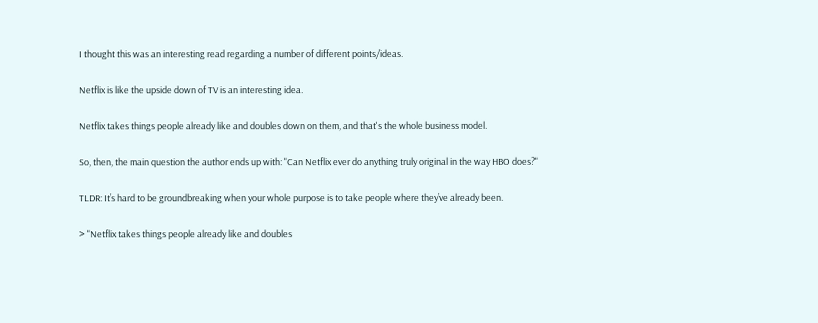I thought this was an interesting read regarding a number of different points/ideas.

Netflix is like the upside down of TV is an interesting idea.

Netflix takes things people already like and doubles down on them, and that's the whole business model.

So, then, the main question the author ends up with: "Can Netflix ever do anything truly original in the way HBO does?"

TLDR: It’s hard to be groundbreaking when your whole purpose is to take people where they’ve already been.

> "Netflix takes things people already like and doubles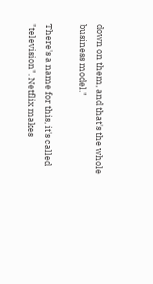down on them, and that's the whole business model."

There's a name for this, it's called "television". Netflix makes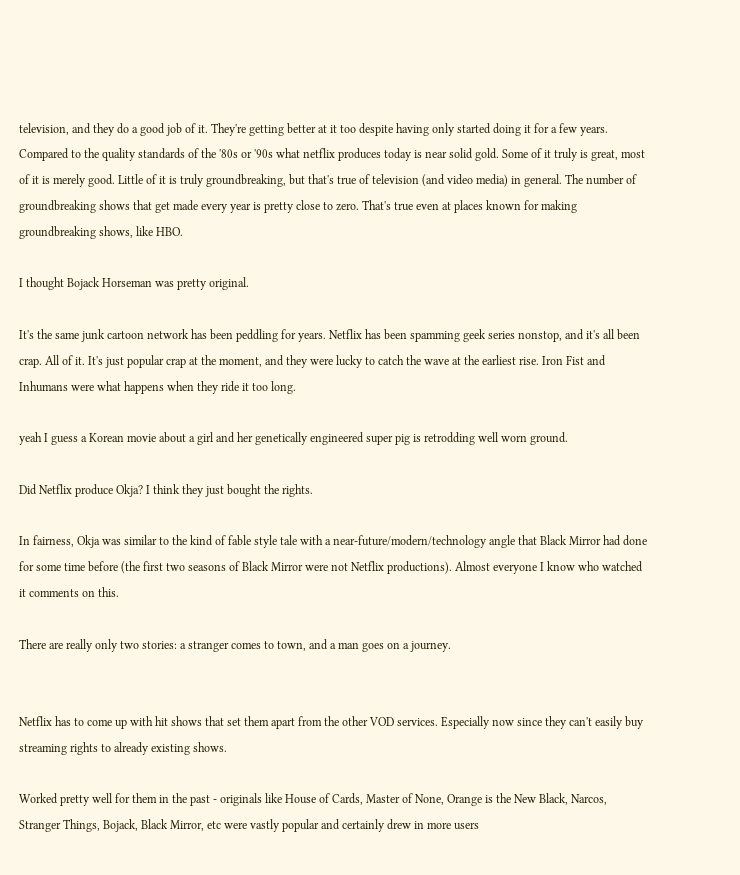television, and they do a good job of it. They're getting better at it too despite having only started doing it for a few years. Compared to the quality standards of the '80s or '90s what netflix produces today is near solid gold. Some of it truly is great, most of it is merely good. Little of it is truly groundbreaking, but that's true of television (and video media) in general. The number of groundbreaking shows that get made every year is pretty close to zero. That's true even at places known for making groundbreaking shows, like HBO.

I thought Bojack Horseman was pretty original.

It's the same junk cartoon network has been peddling for years. Netflix has been spamming geek series nonstop, and it's all been crap. All of it. It's just popular crap at the moment, and they were lucky to catch the wave at the earliest rise. Iron Fist and Inhumans were what happens when they ride it too long.

yeah I guess a Korean movie about a girl and her genetically engineered super pig is retrodding well worn ground.

Did Netflix produce Okja? I think they just bought the rights.

In fairness, Okja was similar to the kind of fable style tale with a near-future/modern/technology angle that Black Mirror had done for some time before (the first two seasons of Black Mirror were not Netflix productions). Almost everyone I know who watched it comments on this.

There are really only two stories: a stranger comes to town, and a man goes on a journey.


Netflix has to come up with hit shows that set them apart from the other VOD services. Especially now since they can't easily buy streaming rights to already existing shows.

Worked pretty well for them in the past - originals like House of Cards, Master of None, Orange is the New Black, Narcos, Stranger Things, Bojack, Black Mirror, etc were vastly popular and certainly drew in more users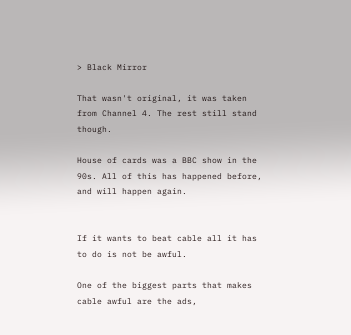> Black Mirror

That wasn't original, it was taken from Channel 4. The rest still stand though.

House of cards was a BBC show in the 90s. All of this has happened before, and will happen again.


If it wants to beat cable all it has to do is not be awful.

One of the biggest parts that makes cable awful are the ads,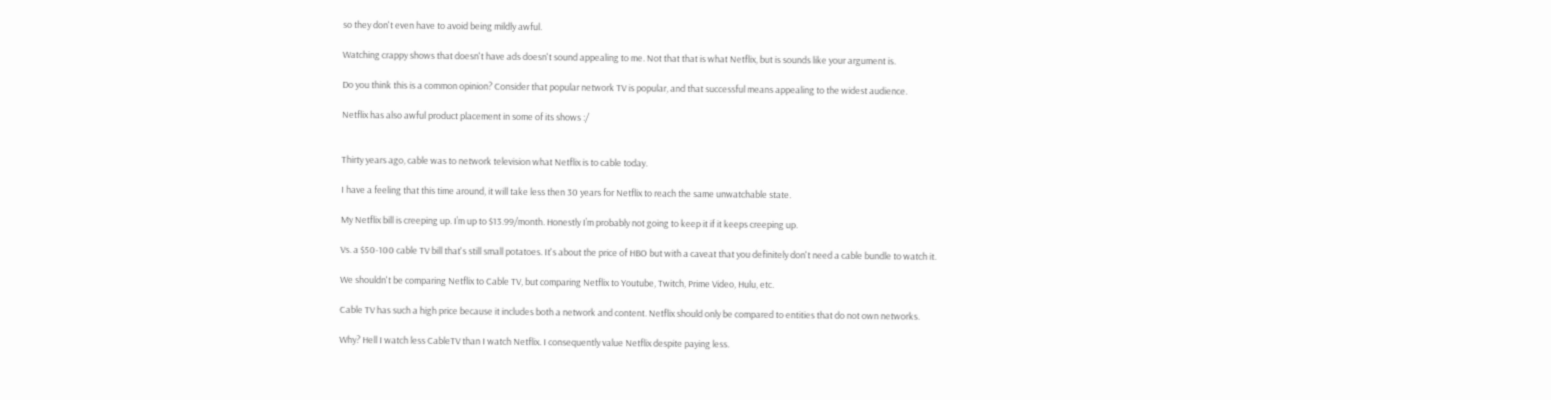so they don't even have to avoid being mildly awful.

Watching crappy shows that doesn't have ads doesn't sound appealing to me. Not that that is what Netflix, but is sounds like your argument is.

Do you think this is a common opinion? Consider that popular network TV is popular, and that successful means appealing to the widest audience.

Netflix has also awful product placement in some of its shows :/


Thirty years ago, cable was to network television what Netflix is to cable today.

I have a feeling that this time around, it will take less then 30 years for Netflix to reach the same unwatchable state.

My Netflix bill is creeping up. I’m up to $13.99/month. Honestly I’m probably not going to keep it if it keeps creeping up.

Vs. a $50-100 cable TV bill that's still small potatoes. It's about the price of HBO but with a caveat that you definitely don't need a cable bundle to watch it.

We shouldn't be comparing Netflix to Cable TV, but comparing Netflix to Youtube, Twitch, Prime Video, Hulu, etc.

Cable TV has such a high price because it includes both a network and content. Netflix should only be compared to entities that do not own networks.

Why? Hell I watch less CableTV than I watch Netflix. I consequently value Netflix despite paying less.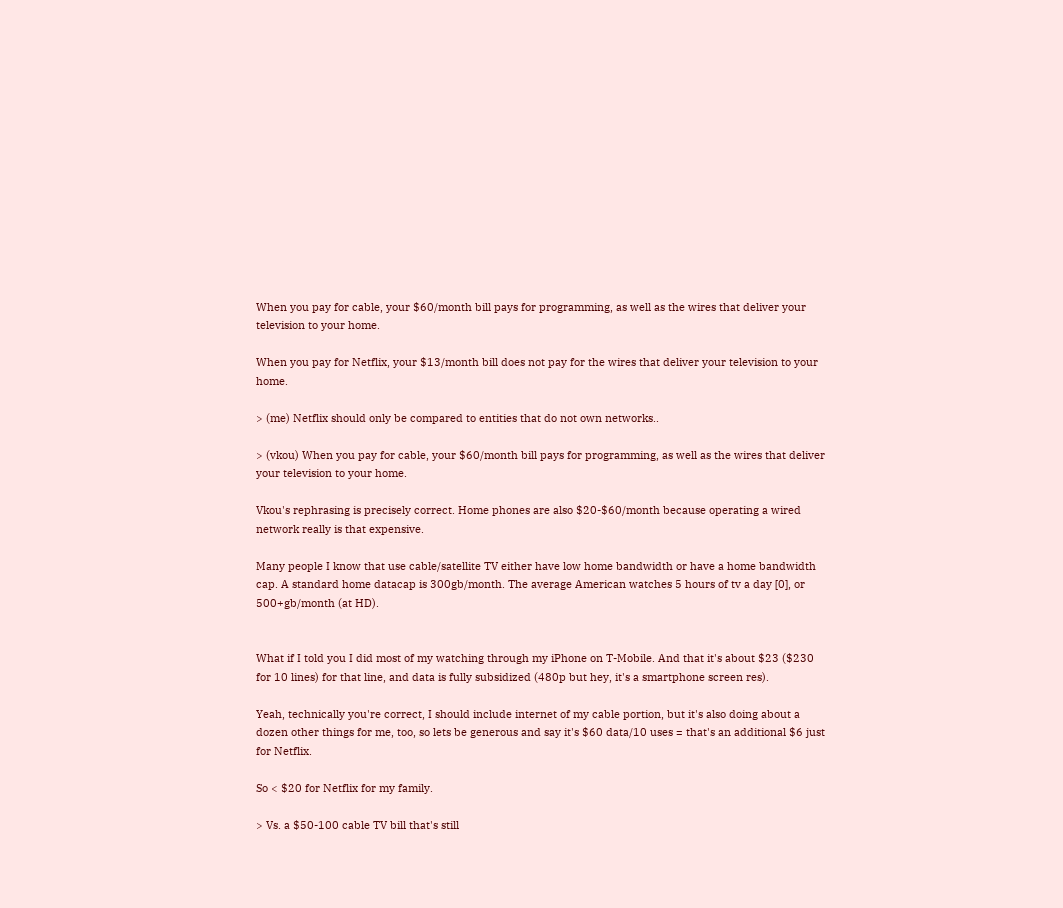When you pay for cable, your $60/month bill pays for programming, as well as the wires that deliver your television to your home.

When you pay for Netflix, your $13/month bill does not pay for the wires that deliver your television to your home.

> (me) Netflix should only be compared to entities that do not own networks..

> (vkou) When you pay for cable, your $60/month bill pays for programming, as well as the wires that deliver your television to your home.

Vkou's rephrasing is precisely correct. Home phones are also $20-$60/month because operating a wired network really is that expensive.

Many people I know that use cable/satellite TV either have low home bandwidth or have a home bandwidth cap. A standard home datacap is 300gb/month. The average American watches 5 hours of tv a day [0], or 500+gb/month (at HD).


What if I told you I did most of my watching through my iPhone on T-Mobile. And that it's about $23 ($230 for 10 lines) for that line, and data is fully subsidized (480p but hey, it's a smartphone screen res).

Yeah, technically you're correct, I should include internet of my cable portion, but it's also doing about a dozen other things for me, too, so lets be generous and say it's $60 data/10 uses = that's an additional $6 just for Netflix.

So < $20 for Netflix for my family.

> Vs. a $50-100 cable TV bill that's still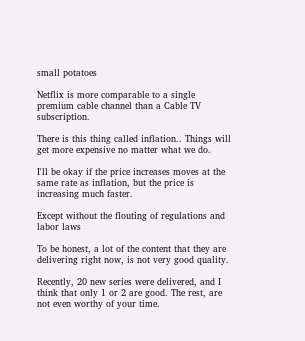small potatoes

Netflix is more comparable to a single premium cable channel than a Cable TV subscription.

There is this thing called inflation.. Things will get more expensive no matter what we do.

I'll be okay if the price increases moves at the same rate as inflation, but the price is increasing much faster.

Except without the flouting of regulations and labor laws

To be honest, a lot of the content that they are delivering right now, is not very good quality.

Recently, 20 new series were delivered, and I think that only 1 or 2 are good. The rest, are not even worthy of your time.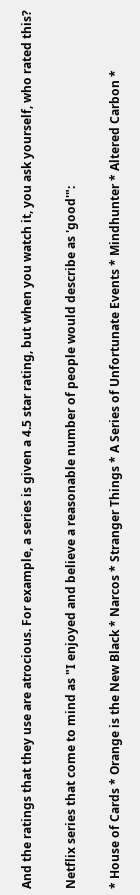And the ratings that they use are atrocious. For example, a series is given a 4.5 star rating, but when you watch it, you ask yourself, who rated this?

Netflix series that come to mind as "I enjoyed and believe a reasonable number of people would describe as 'good'":

* House of Cards * Orange is the New Black * Narcos * Stranger Things * A Series of Unfortunate Events * Mindhunter * Altered Carbon *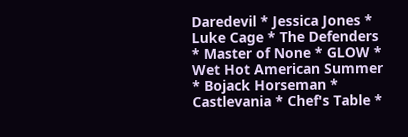Daredevil * Jessica Jones * Luke Cage * The Defenders * Master of None * GLOW * Wet Hot American Summer * Bojack Horseman * Castlevania * Chef's Table *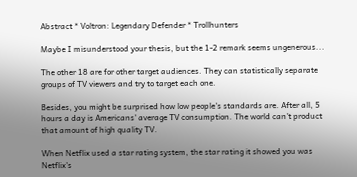Abstract * Voltron: Legendary Defender * Trollhunters

Maybe I misunderstood your thesis, but the 1-2 remark seems ungenerous...

The other 18 are for other target audiences. They can statistically separate groups of TV viewers and try to target each one.

Besides, you might be surprised how low people's standards are. After all, 5 hours a day is Americans' average TV consumption. The world can't product that amount of high quality TV.

When Netflix used a star rating system, the star rating it showed you was Netflix's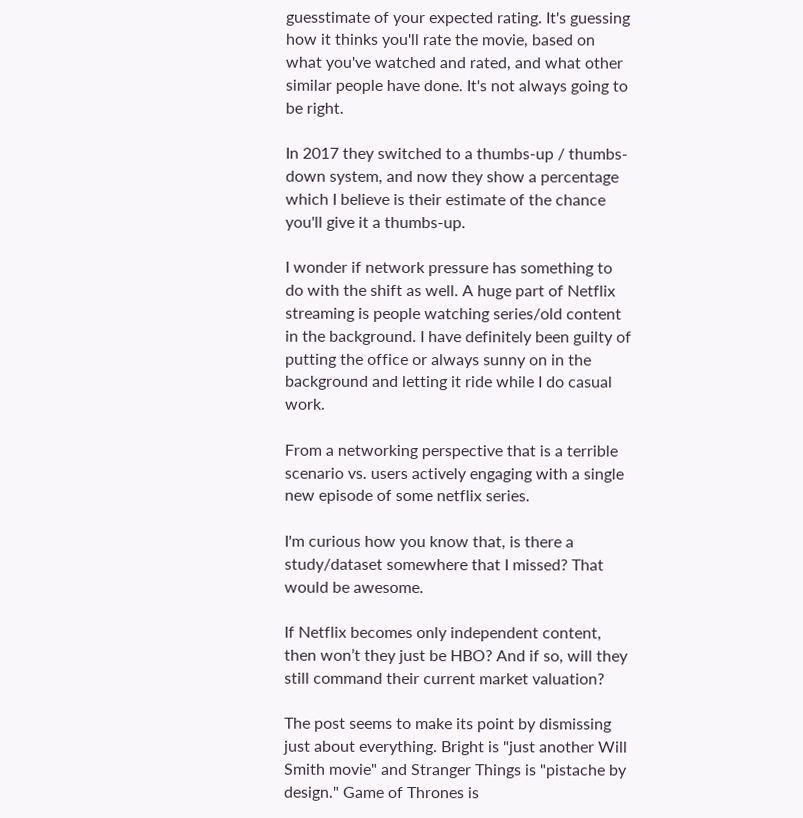guesstimate of your expected rating. It's guessing how it thinks you'll rate the movie, based on what you've watched and rated, and what other similar people have done. It's not always going to be right.

In 2017 they switched to a thumbs-up / thumbs-down system, and now they show a percentage which I believe is their estimate of the chance you'll give it a thumbs-up.

I wonder if network pressure has something to do with the shift as well. A huge part of Netflix streaming is people watching series/old content in the background. I have definitely been guilty of putting the office or always sunny on in the background and letting it ride while I do casual work.

From a networking perspective that is a terrible scenario vs. users actively engaging with a single new episode of some netflix series.

I'm curious how you know that, is there a study/dataset somewhere that I missed? That would be awesome.

If Netflix becomes only independent content, then won’t they just be HBO? And if so, will they still command their current market valuation?

The post seems to make its point by dismissing just about everything. Bright is "just another Will Smith movie" and Stranger Things is "pistache by design." Game of Thrones is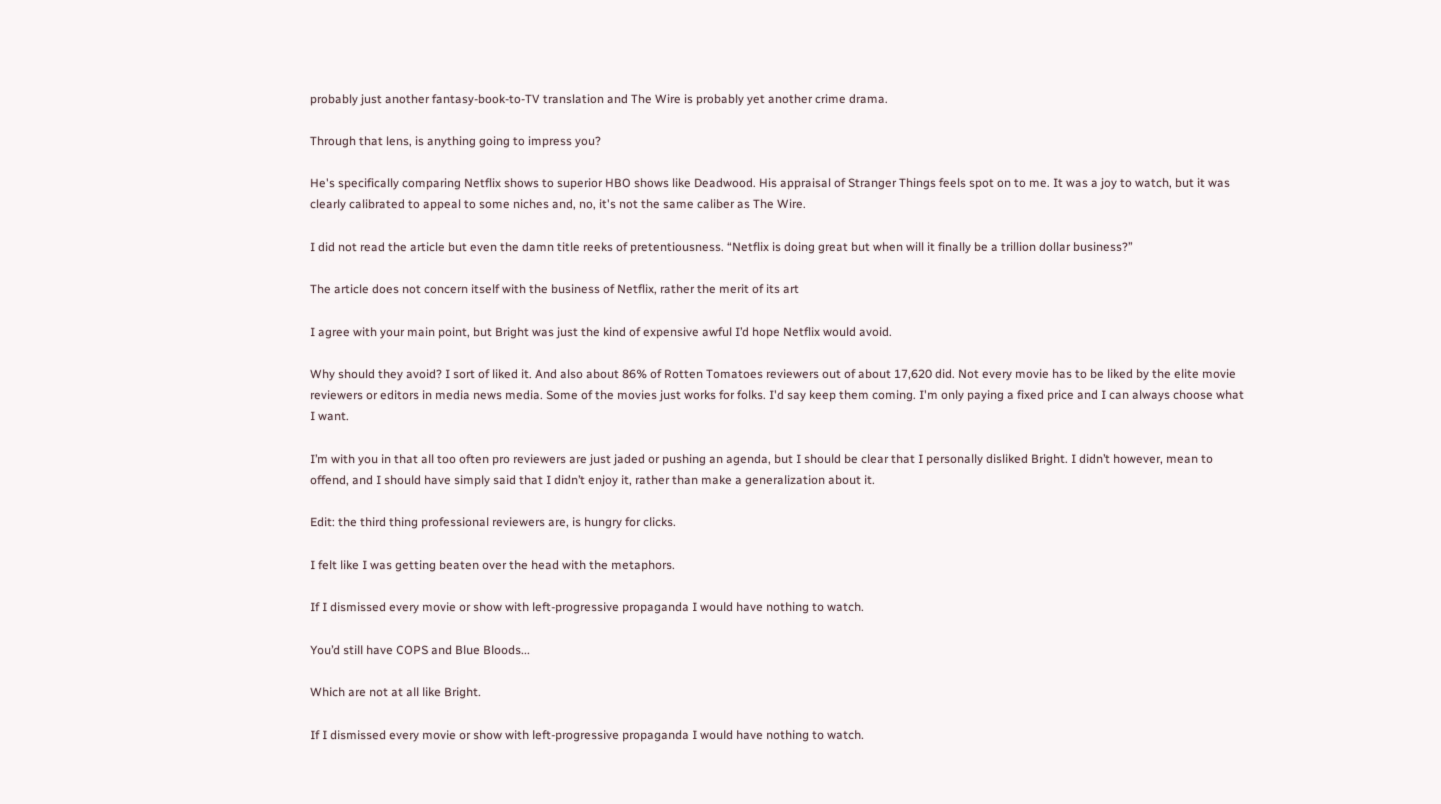probably just another fantasy-book-to-TV translation and The Wire is probably yet another crime drama.

Through that lens, is anything going to impress you?

He's specifically comparing Netflix shows to superior HBO shows like Deadwood. His appraisal of Stranger Things feels spot on to me. It was a joy to watch, but it was clearly calibrated to appeal to some niches and, no, it's not the same caliber as The Wire.

I did not read the article but even the damn title reeks of pretentiousness. “Netflix is doing great but when will it finally be a trillion dollar business?”

The article does not concern itself with the business of Netflix, rather the merit of its art

I agree with your main point, but Bright was just the kind of expensive awful I’d hope Netflix would avoid.

Why should they avoid? I sort of liked it. And also about 86% of Rotten Tomatoes reviewers out of about 17,620 did. Not every movie has to be liked by the elite movie reviewers or editors in media news media. Some of the movies just works for folks. I'd say keep them coming. I'm only paying a fixed price and I can always choose what I want.

I’m with you in that all too often pro reviewers are just jaded or pushing an agenda, but I should be clear that I personally disliked Bright. I didn’t however, mean to offend, and I should have simply said that I didn’t enjoy it, rather than make a generalization about it.

Edit: the third thing professional reviewers are, is hungry for clicks.

I felt like I was getting beaten over the head with the metaphors.

If I dismissed every movie or show with left-progressive propaganda I would have nothing to watch.

You’d still have COPS and Blue Bloods...

Which are not at all like Bright.

If I dismissed every movie or show with left-progressive propaganda I would have nothing to watch.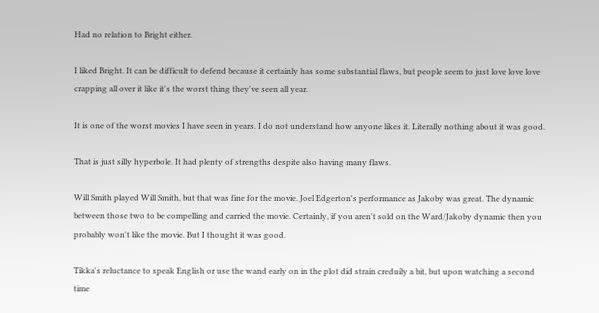Had no relation to Bright either.

I liked Bright. It can be difficult to defend because it certainly has some substantial flaws, but people seem to just love love love crapping all over it like it's the worst thing they've seen all year.

It is one of the worst movies I have seen in years. I do not understand how anyone likes it. Literally nothing about it was good.

That is just silly hyperbole. It had plenty of strengths despite also having many flaws.

Will Smith played Will Smith, but that was fine for the movie. Joel Edgerton's performance as Jakoby was great. The dynamic between those two to be compelling and carried the movie. Certainly, if you aren't sold on the Ward/Jakoby dynamic then you probably won't like the movie. But I thought it was good.

Tikka's reluctance to speak English or use the wand early on in the plot did strain creduily a bit, but upon watching a second time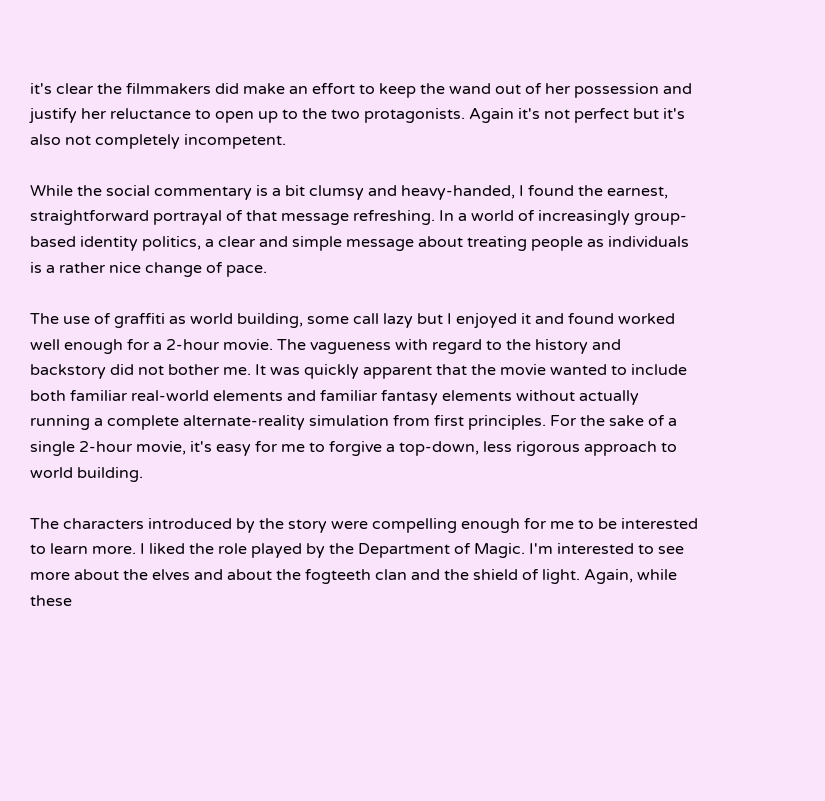it's clear the filmmakers did make an effort to keep the wand out of her possession and justify her reluctance to open up to the two protagonists. Again it's not perfect but it's also not completely incompetent.

While the social commentary is a bit clumsy and heavy-handed, I found the earnest, straightforward portrayal of that message refreshing. In a world of increasingly group-based identity politics, a clear and simple message about treating people as individuals is a rather nice change of pace.

The use of graffiti as world building, some call lazy but I enjoyed it and found worked well enough for a 2-hour movie. The vagueness with regard to the history and backstory did not bother me. It was quickly apparent that the movie wanted to include both familiar real-world elements and familiar fantasy elements without actually running a complete alternate-reality simulation from first principles. For the sake of a single 2-hour movie, it's easy for me to forgive a top-down, less rigorous approach to world building.

The characters introduced by the story were compelling enough for me to be interested to learn more. I liked the role played by the Department of Magic. I'm interested to see more about the elves and about the fogteeth clan and the shield of light. Again, while these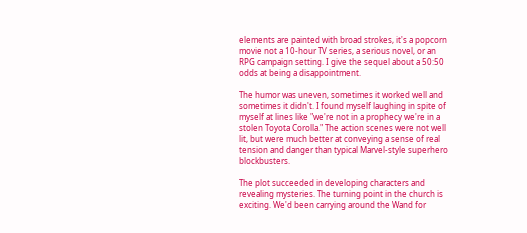elements are painted with broad strokes, it's a popcorn movie not a 10-hour TV series, a serious novel, or an RPG campaign setting. I give the sequel about a 50:50 odds at being a disappointment.

The humor was uneven, sometimes it worked well and sometimes it didn't. I found myself laughing in spite of myself at lines like "we're not in a prophecy we're in a stolen Toyota Corolla." The action scenes were not well lit, but were much better at conveying a sense of real tension and danger than typical Marvel-style superhero blockbusters.

The plot succeeded in developing characters and revealing mysteries. The turning point in the church is exciting. We'd been carrying around the Wand for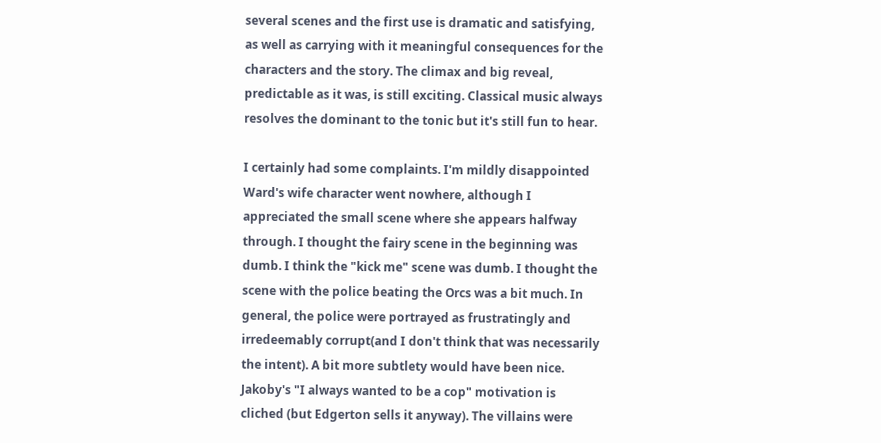several scenes and the first use is dramatic and satisfying, as well as carrying with it meaningful consequences for the characters and the story. The climax and big reveal, predictable as it was, is still exciting. Classical music always resolves the dominant to the tonic but it's still fun to hear.

I certainly had some complaints. I'm mildly disappointed Ward's wife character went nowhere, although I appreciated the small scene where she appears halfway through. I thought the fairy scene in the beginning was dumb. I think the "kick me" scene was dumb. I thought the scene with the police beating the Orcs was a bit much. In general, the police were portrayed as frustratingly and irredeemably corrupt(and I don't think that was necessarily the intent). A bit more subtlety would have been nice. Jakoby's "I always wanted to be a cop" motivation is cliched (but Edgerton sells it anyway). The villains were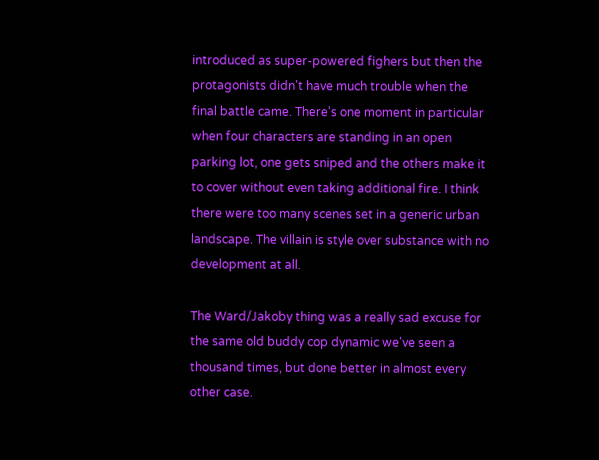introduced as super-powered fighers but then the protagonists didn't have much trouble when the final battle came. There's one moment in particular when four characters are standing in an open parking lot, one gets sniped and the others make it to cover without even taking additional fire. I think there were too many scenes set in a generic urban landscape. The villain is style over substance with no development at all.

The Ward/Jakoby thing was a really sad excuse for the same old buddy cop dynamic we've seen a thousand times, but done better in almost every other case.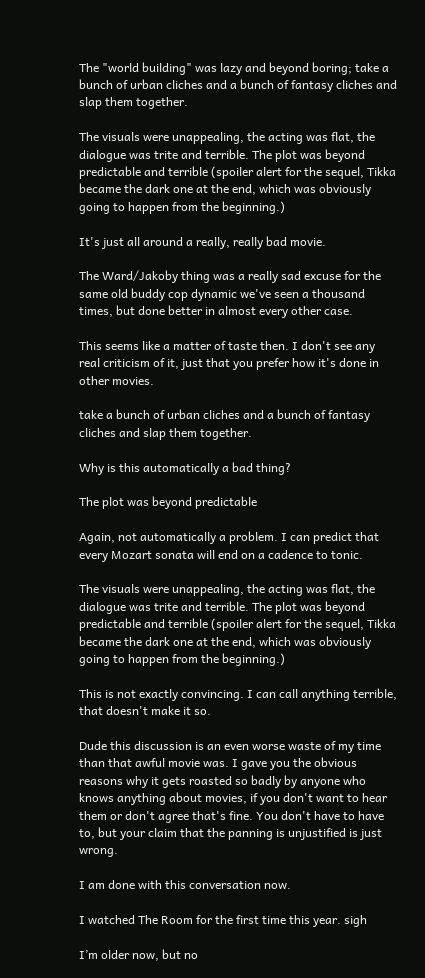The "world building" was lazy and beyond boring; take a bunch of urban cliches and a bunch of fantasy cliches and slap them together.

The visuals were unappealing, the acting was flat, the dialogue was trite and terrible. The plot was beyond predictable and terrible (spoiler alert for the sequel, Tikka became the dark one at the end, which was obviously going to happen from the beginning.)

It's just all around a really, really bad movie.

The Ward/Jakoby thing was a really sad excuse for the same old buddy cop dynamic we've seen a thousand times, but done better in almost every other case.

This seems like a matter of taste then. I don't see any real criticism of it, just that you prefer how it's done in other movies.

take a bunch of urban cliches and a bunch of fantasy cliches and slap them together.

Why is this automatically a bad thing?

The plot was beyond predictable

Again, not automatically a problem. I can predict that every Mozart sonata will end on a cadence to tonic.

The visuals were unappealing, the acting was flat, the dialogue was trite and terrible. The plot was beyond predictable and terrible (spoiler alert for the sequel, Tikka became the dark one at the end, which was obviously going to happen from the beginning.)

This is not exactly convincing. I can call anything terrible, that doesn't make it so.

Dude this discussion is an even worse waste of my time than that awful movie was. I gave you the obvious reasons why it gets roasted so badly by anyone who knows anything about movies, if you don't want to hear them or don't agree that's fine. You don't have to have to, but your claim that the panning is unjustified is just wrong.

I am done with this conversation now.

I watched The Room for the first time this year. sigh

I’m older now, but no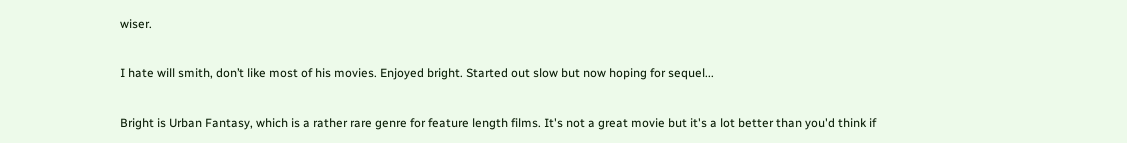wiser.

I hate will smith, don’t like most of his movies. Enjoyed bright. Started out slow but now hoping for sequel...

Bright is Urban Fantasy, which is a rather rare genre for feature length films. It's not a great movie but it's a lot better than you'd think if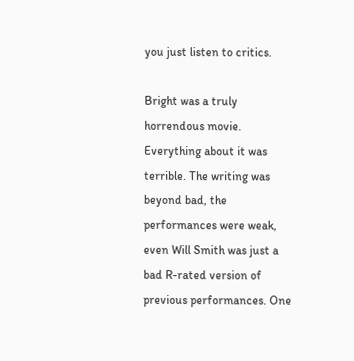you just listen to critics.

Bright was a truly horrendous movie. Everything about it was terrible. The writing was beyond bad, the performances were weak, even Will Smith was just a bad R-rated version of previous performances. One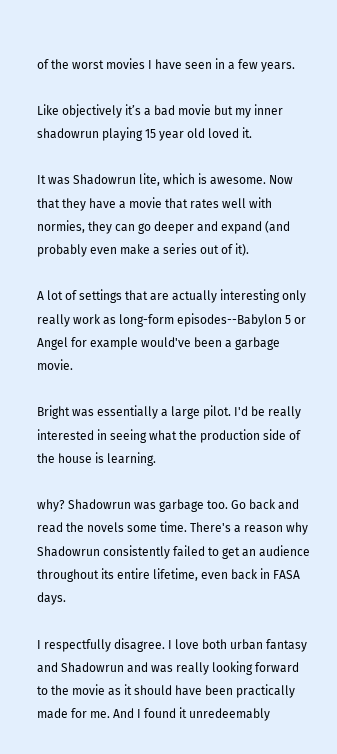of the worst movies I have seen in a few years.

Like objectively it’s a bad movie but my inner shadowrun playing 15 year old loved it.

It was Shadowrun lite, which is awesome. Now that they have a movie that rates well with normies, they can go deeper and expand (and probably even make a series out of it).

A lot of settings that are actually interesting only really work as long-form episodes--Babylon 5 or Angel for example would've been a garbage movie.

Bright was essentially a large pilot. I'd be really interested in seeing what the production side of the house is learning.

why? Shadowrun was garbage too. Go back and read the novels some time. There's a reason why Shadowrun consistently failed to get an audience throughout its entire lifetime, even back in FASA days.

I respectfully disagree. I love both urban fantasy and Shadowrun and was really looking forward to the movie as it should have been practically made for me. And I found it unredeemably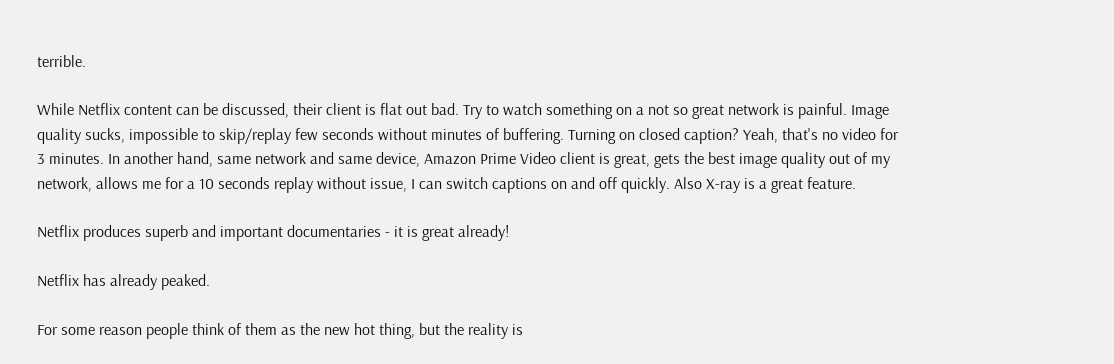terrible.

While Netflix content can be discussed, their client is flat out bad. Try to watch something on a not so great network is painful. Image quality sucks, impossible to skip/replay few seconds without minutes of buffering. Turning on closed caption? Yeah, that's no video for 3 minutes. In another hand, same network and same device, Amazon Prime Video client is great, gets the best image quality out of my network, allows me for a 10 seconds replay without issue, I can switch captions on and off quickly. Also X-ray is a great feature.

Netflix produces superb and important documentaries - it is great already!

Netflix has already peaked.

For some reason people think of them as the new hot thing, but the reality is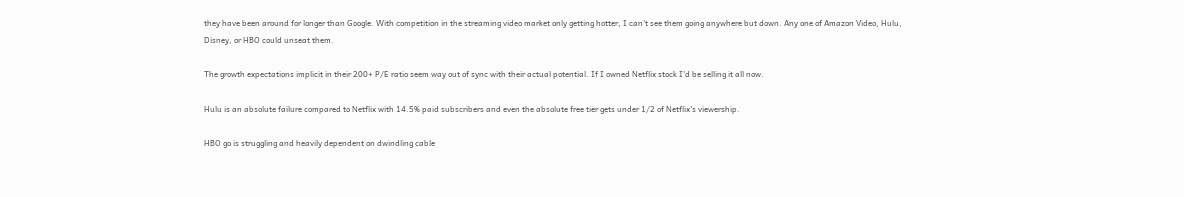they have been around for longer than Google. With competition in the streaming video market only getting hotter, I can't see them going anywhere but down. Any one of Amazon Video, Hulu, Disney, or HBO could unseat them.

The growth expectations implicit in their 200+ P/E ratio seem way out of sync with their actual potential. If I owned Netflix stock I'd be selling it all now.

Hulu is an absolute failure compared to Netflix with 14.5% paid subscribers and even the absolute free tier gets under 1/2 of Netflix's viewership.

HBO go is struggling and heavily dependent on dwindling cable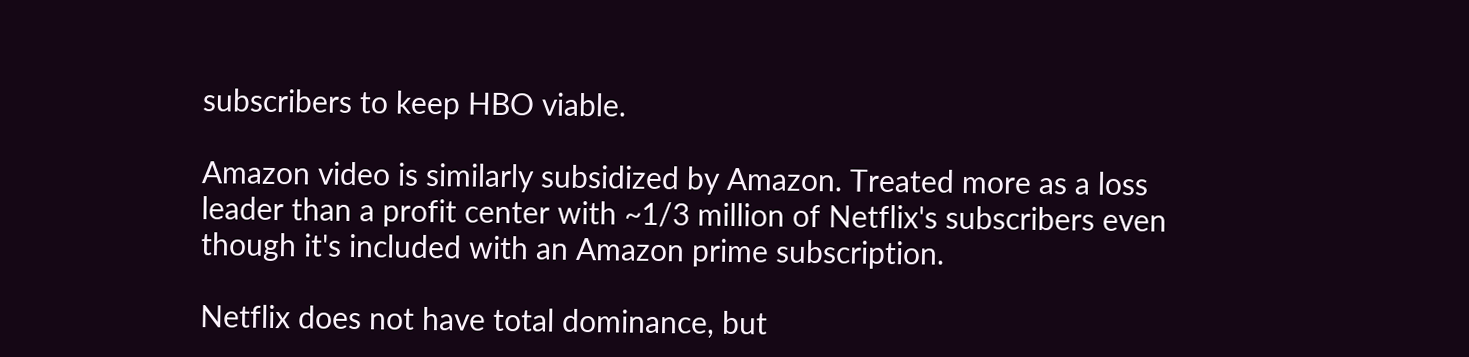subscribers to keep HBO viable.

Amazon video is similarly subsidized by Amazon. Treated more as a loss leader than a profit center with ~1/3 million of Netflix's subscribers even though it's included with an Amazon prime subscription.

Netflix does not have total dominance, but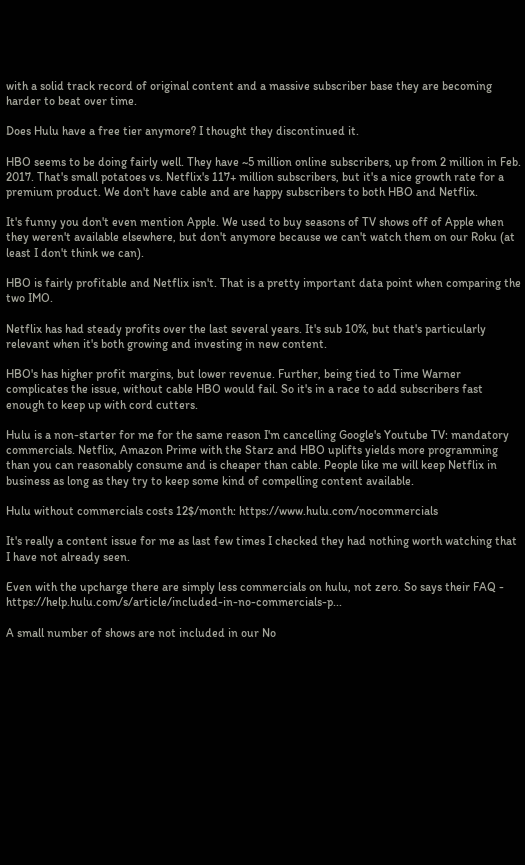with a solid track record of original content and a massive subscriber base they are becoming harder to beat over time.

Does Hulu have a free tier anymore? I thought they discontinued it.

HBO seems to be doing fairly well. They have ~5 million online subscribers, up from 2 million in Feb. 2017. That's small potatoes vs. Netflix's 117+ million subscribers, but it's a nice growth rate for a premium product. We don't have cable and are happy subscribers to both HBO and Netflix.

It's funny you don't even mention Apple. We used to buy seasons of TV shows off of Apple when they weren't available elsewhere, but don't anymore because we can't watch them on our Roku (at least I don't think we can).

HBO is fairly profitable and Netflix isn't. That is a pretty important data point when comparing the two IMO.

Netflix has had steady profits over the last several years. It's sub 10%, but that's particularly relevant when it's both growing and investing in new content.

HBO's has higher profit margins, but lower revenue. Further, being tied to Time Warner complicates the issue, without cable HBO would fail. So it's in a race to add subscribers fast enough to keep up with cord cutters.

Hulu is a non-starter for me for the same reason I'm cancelling Google's Youtube TV: mandatory commercials. Netflix, Amazon Prime with the Starz and HBO uplifts yields more programming than you can reasonably consume and is cheaper than cable. People like me will keep Netflix in business as long as they try to keep some kind of compelling content available.

Hulu without commercials costs 12$/month: https://www.hulu.com/nocommercials

It's really a content issue for me as last few times I checked they had nothing worth watching that I have not already seen.

Even with the upcharge there are simply less commercials on hulu, not zero. So says their FAQ - https://help.hulu.com/s/article/included-in-no-commercials-p...

A small number of shows are not included in our No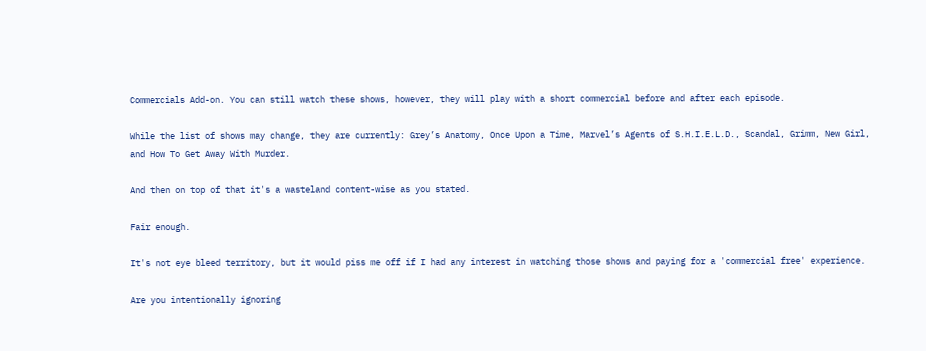Commercials Add-on. You can still watch these shows, however, they will play with a short commercial before and after each episode.

While the list of shows may change, they are currently: Grey’s Anatomy, Once Upon a Time, Marvel’s Agents of S.H.I.E.L.D., Scandal, Grimm, New Girl, and How To Get Away With Murder.

And then on top of that it's a wasteland content-wise as you stated.

Fair enough.

It's not eye bleed territory, but it would piss me off if I had any interest in watching those shows and paying for a 'commercial free' experience.

Are you intentionally ignoring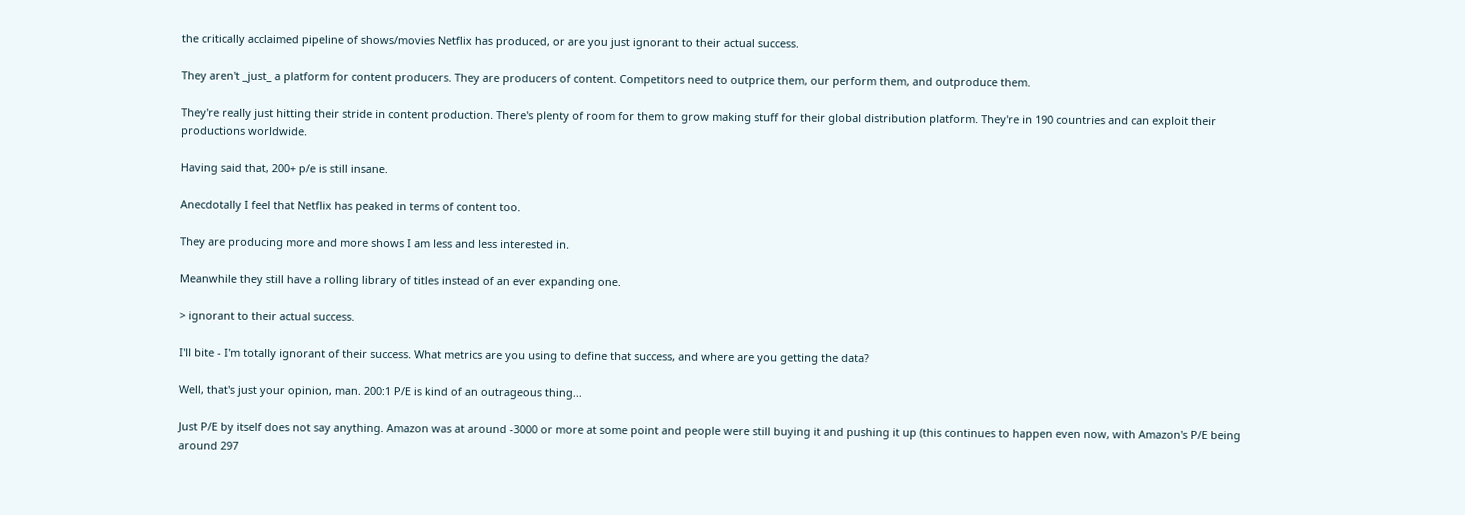the critically acclaimed pipeline of shows/movies Netflix has produced, or are you just ignorant to their actual success.

They aren't _just_ a platform for content producers. They are producers of content. Competitors need to outprice them, our perform them, and outproduce them.

They're really just hitting their stride in content production. There's plenty of room for them to grow making stuff for their global distribution platform. They're in 190 countries and can exploit their productions worldwide.

Having said that, 200+ p/e is still insane.

Anecdotally I feel that Netflix has peaked in terms of content too.

They are producing more and more shows I am less and less interested in.

Meanwhile they still have a rolling library of titles instead of an ever expanding one.

> ignorant to their actual success.

I'll bite - I'm totally ignorant of their success. What metrics are you using to define that success, and where are you getting the data?

Well, that's just your opinion, man. 200:1 P/E is kind of an outrageous thing...

Just P/E by itself does not say anything. Amazon was at around -3000 or more at some point and people were still buying it and pushing it up (this continues to happen even now, with Amazon's P/E being around 297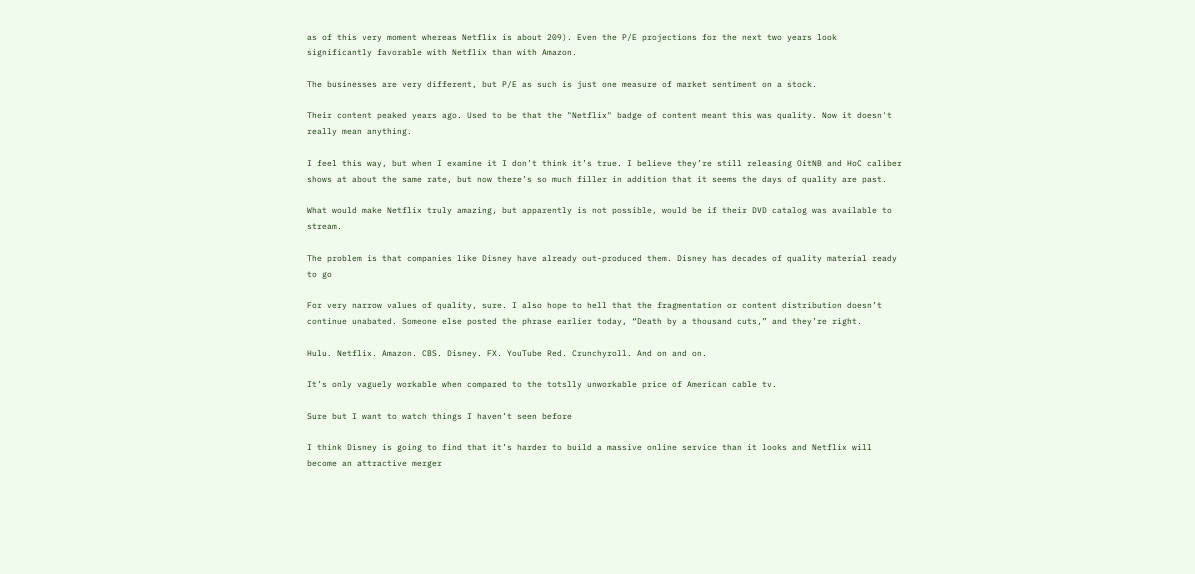as of this very moment whereas Netflix is about 209). Even the P/E projections for the next two years look significantly favorable with Netflix than with Amazon.

The businesses are very different, but P/E as such is just one measure of market sentiment on a stock.

Their content peaked years ago. Used to be that the "Netflix" badge of content meant this was quality. Now it doesn't really mean anything.

I feel this way, but when I examine it I don’t think it’s true. I believe they’re still releasing OitNB and HoC caliber shows at about the same rate, but now there’s so much filler in addition that it seems the days of quality are past.

What would make Netflix truly amazing, but apparently is not possible, would be if their DVD catalog was available to stream.

The problem is that companies like Disney have already out-produced them. Disney has decades of quality material ready to go

For very narrow values of quality, sure. I also hope to hell that the fragmentation or content distribution doesn’t continue unabated. Someone else posted the phrase earlier today, “Death by a thousand cuts,” and they’re right.

Hulu. Netflix. Amazon. CBS. Disney. FX. YouTube Red. Crunchyroll. And on and on.

It’s only vaguely workable when compared to the totslly unworkable price of American cable tv.

Sure but I want to watch things I haven’t seen before

I think Disney is going to find that it’s harder to build a massive online service than it looks and Netflix will become an attractive merger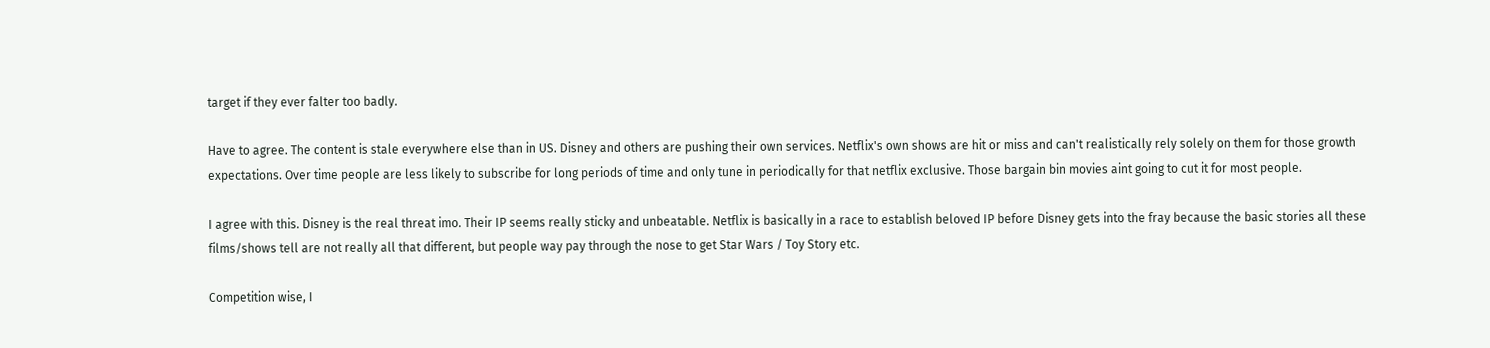target if they ever falter too badly.

Have to agree. The content is stale everywhere else than in US. Disney and others are pushing their own services. Netflix's own shows are hit or miss and can't realistically rely solely on them for those growth expectations. Over time people are less likely to subscribe for long periods of time and only tune in periodically for that netflix exclusive. Those bargain bin movies aint going to cut it for most people.

I agree with this. Disney is the real threat imo. Their IP seems really sticky and unbeatable. Netflix is basically in a race to establish beloved IP before Disney gets into the fray because the basic stories all these films/shows tell are not really all that different, but people way pay through the nose to get Star Wars / Toy Story etc.

Competition wise, I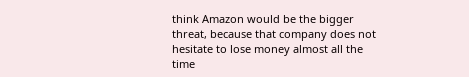think Amazon would be the bigger threat, because that company does not hesitate to lose money almost all the time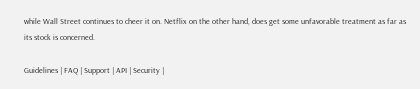while Wall Street continues to cheer it on. Netflix on the other hand, does get some unfavorable treatment as far as its stock is concerned.

Guidelines | FAQ | Support | API | Security |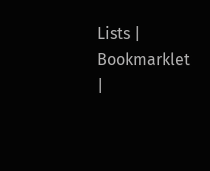Lists | Bookmarklet |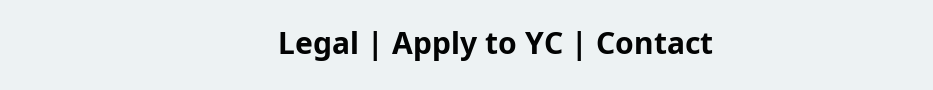Legal | Apply to YC | Contact